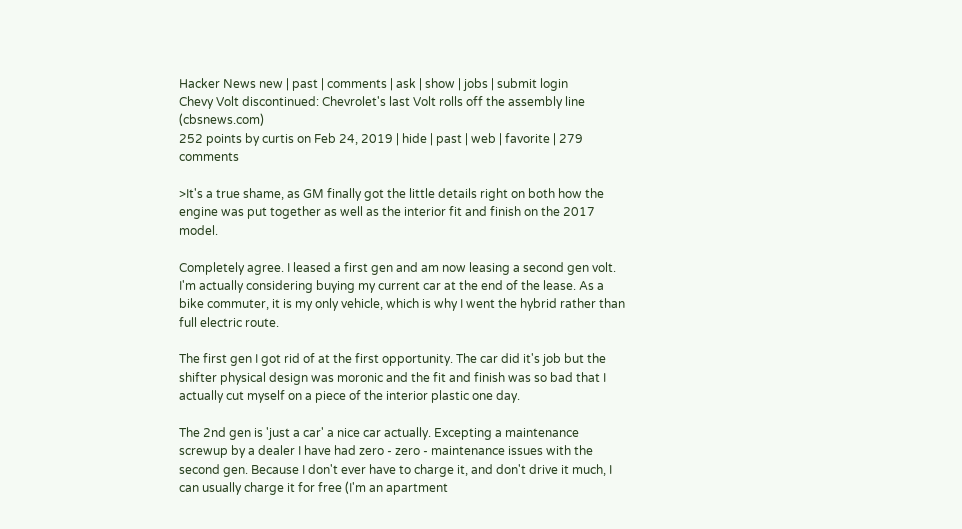Hacker News new | past | comments | ask | show | jobs | submit login
Chevy Volt discontinued: Chevrolet's last Volt rolls off the assembly line (cbsnews.com)
252 points by curtis on Feb 24, 2019 | hide | past | web | favorite | 279 comments

>It's a true shame, as GM finally got the little details right on both how the engine was put together as well as the interior fit and finish on the 2017 model.

Completely agree. I leased a first gen and am now leasing a second gen volt. I'm actually considering buying my current car at the end of the lease. As a bike commuter, it is my only vehicle, which is why I went the hybrid rather than full electric route.

The first gen I got rid of at the first opportunity. The car did it's job but the shifter physical design was moronic and the fit and finish was so bad that I actually cut myself on a piece of the interior plastic one day.

The 2nd gen is 'just a car' a nice car actually. Excepting a maintenance screwup by a dealer I have had zero - zero - maintenance issues with the second gen. Because I don't ever have to charge it, and don't drive it much, I can usually charge it for free (I'm an apartment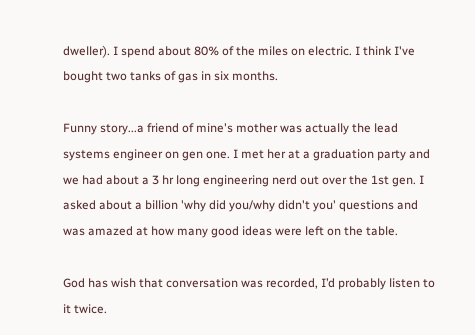dweller). I spend about 80% of the miles on electric. I think I've bought two tanks of gas in six months.

Funny story...a friend of mine's mother was actually the lead systems engineer on gen one. I met her at a graduation party and we had about a 3 hr long engineering nerd out over the 1st gen. I asked about a billion 'why did you/why didn't you' questions and was amazed at how many good ideas were left on the table.

God has wish that conversation was recorded, I’d probably listen to it twice.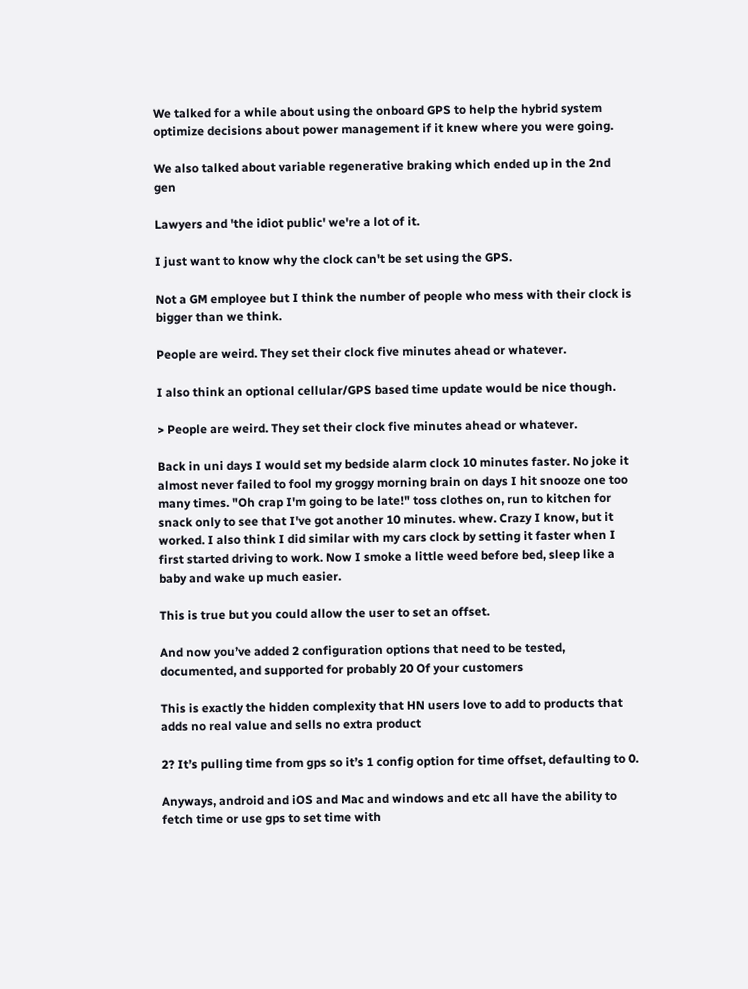We talked for a while about using the onboard GPS to help the hybrid system optimize decisions about power management if it knew where you were going.

We also talked about variable regenerative braking which ended up in the 2nd gen

Lawyers and 'the idiot public' we're a lot of it.

I just want to know why the clock can't be set using the GPS.

Not a GM employee but I think the number of people who mess with their clock is bigger than we think.

People are weird. They set their clock five minutes ahead or whatever.

I also think an optional cellular/GPS based time update would be nice though.

> People are weird. They set their clock five minutes ahead or whatever.

Back in uni days I would set my bedside alarm clock 10 minutes faster. No joke it almost never failed to fool my groggy morning brain on days I hit snooze one too many times. "Oh crap I'm going to be late!" toss clothes on, run to kitchen for snack only to see that I've got another 10 minutes. whew. Crazy I know, but it worked. I also think I did similar with my cars clock by setting it faster when I first started driving to work. Now I smoke a little weed before bed, sleep like a baby and wake up much easier.

This is true but you could allow the user to set an offset.

And now you’ve added 2 configuration options that need to be tested, documented, and supported for probably 20 Of your customers

This is exactly the hidden complexity that HN users love to add to products that adds no real value and sells no extra product

2? It’s pulling time from gps so it’s 1 config option for time offset, defaulting to 0.

Anyways, android and iOS and Mac and windows and etc all have the ability to fetch time or use gps to set time with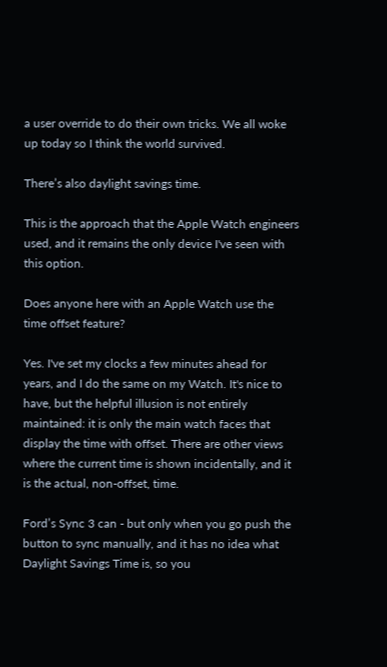a user override to do their own tricks. We all woke up today so I think the world survived.

There’s also daylight savings time.

This is the approach that the Apple Watch engineers used, and it remains the only device I've seen with this option.

Does anyone here with an Apple Watch use the time offset feature?

Yes. I've set my clocks a few minutes ahead for years, and I do the same on my Watch. It's nice to have, but the helpful illusion is not entirely maintained: it is only the main watch faces that display the time with offset. There are other views where the current time is shown incidentally, and it is the actual, non-offset, time.

Ford’s Sync 3 can - but only when you go push the button to sync manually, and it has no idea what Daylight Savings Time is, so you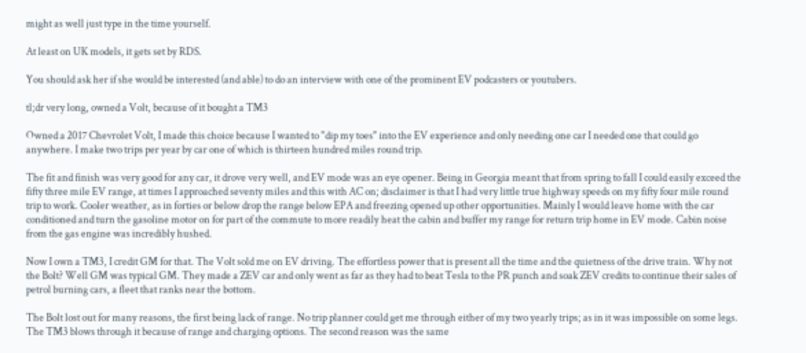might as well just type in the time yourself.

At least on UK models, it gets set by RDS.

You should ask her if she would be interested (and able) to do an interview with one of the prominent EV podcasters or youtubers.

tl;dr very long, owned a Volt, because of it bought a TM3

Owned a 2017 Chevrolet Volt, I made this choice because I wanted to "dip my toes" into the EV experience and only needing one car I needed one that could go anywhere. I make two trips per year by car one of which is thirteen hundred miles round trip.

The fit and finish was very good for any car, it drove very well, and EV mode was an eye opener. Being in Georgia meant that from spring to fall I could easily exceed the fifty three mile EV range, at times I approached seventy miles and this with AC on; disclaimer is that I had very little true highway speeds on my fifty four mile round trip to work. Cooler weather, as in forties or below drop the range below EPA and freezing opened up other opportunities. Mainly I would leave home with the car conditioned and turn the gasoline motor on for part of the commute to more readily heat the cabin and buffer my range for return trip home in EV mode. Cabin noise from the gas engine was incredibly hushed.

Now I own a TM3, I credit GM for that. The Volt sold me on EV driving. The effortless power that is present all the time and the quietness of the drive train. Why not the Bolt? Well GM was typical GM. They made a ZEV car and only went as far as they had to beat Tesla to the PR punch and soak ZEV credits to continue their sales of petrol burning cars, a fleet that ranks near the bottom.

The Bolt lost out for many reasons, the first being lack of range. No trip planner could get me through either of my two yearly trips; as in it was impossible on some legs. The TM3 blows through it because of range and charging options. The second reason was the same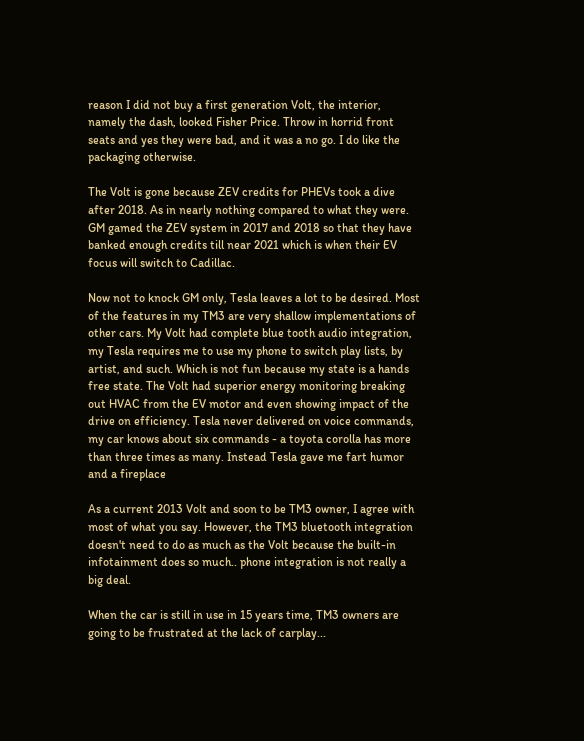reason I did not buy a first generation Volt, the interior, namely the dash, looked Fisher Price. Throw in horrid front seats and yes they were bad, and it was a no go. I do like the packaging otherwise.

The Volt is gone because ZEV credits for PHEVs took a dive after 2018. As in nearly nothing compared to what they were. GM gamed the ZEV system in 2017 and 2018 so that they have banked enough credits till near 2021 which is when their EV focus will switch to Cadillac.

Now not to knock GM only, Tesla leaves a lot to be desired. Most of the features in my TM3 are very shallow implementations of other cars. My Volt had complete blue tooth audio integration, my Tesla requires me to use my phone to switch play lists, by artist, and such. Which is not fun because my state is a hands free state. The Volt had superior energy monitoring breaking out HVAC from the EV motor and even showing impact of the drive on efficiency. Tesla never delivered on voice commands, my car knows about six commands - a toyota corolla has more than three times as many. Instead Tesla gave me fart humor and a fireplace

As a current 2013 Volt and soon to be TM3 owner, I agree with most of what you say. However, the TM3 bluetooth integration doesn't need to do as much as the Volt because the built-in infotainment does so much.. phone integration is not really a big deal.

When the car is still in use in 15 years time, TM3 owners are going to be frustrated at the lack of carplay...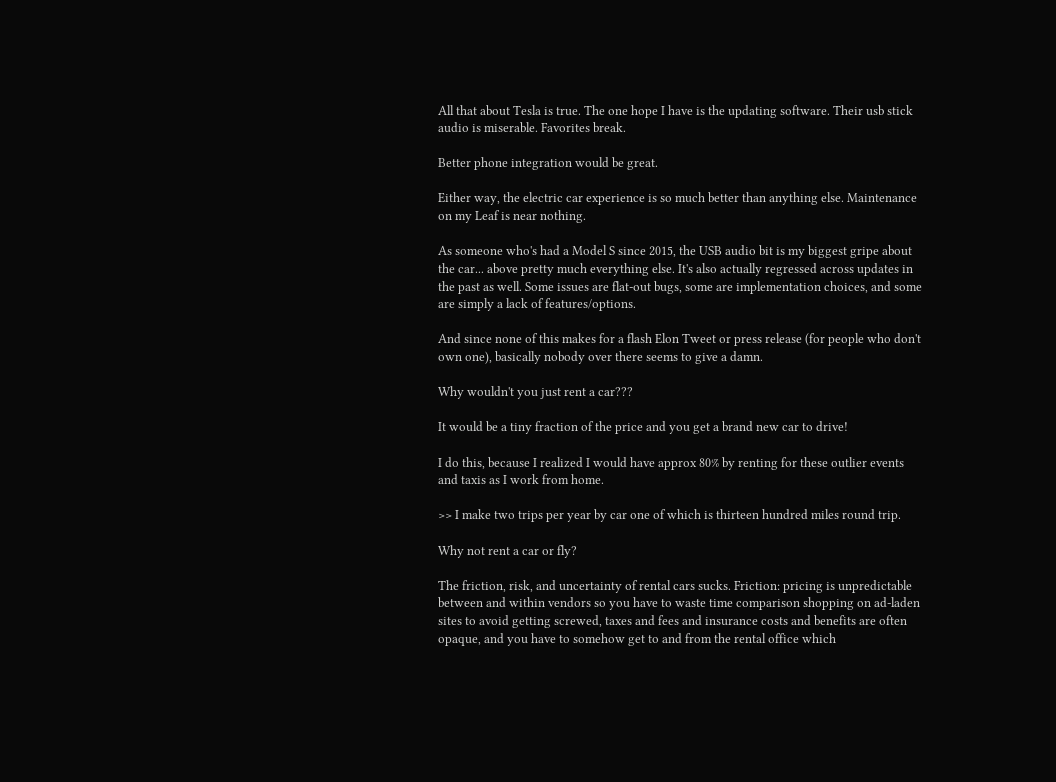All that about Tesla is true. The one hope I have is the updating software. Their usb stick audio is miserable. Favorites break.

Better phone integration would be great.

Either way, the electric car experience is so much better than anything else. Maintenance on my Leaf is near nothing.

As someone who's had a Model S since 2015, the USB audio bit is my biggest gripe about the car... above pretty much everything else. It's also actually regressed across updates in the past as well. Some issues are flat-out bugs, some are implementation choices, and some are simply a lack of features/options.

And since none of this makes for a flash Elon Tweet or press release (for people who don't own one), basically nobody over there seems to give a damn.

Why wouldn't you just rent a car???

It would be a tiny fraction of the price and you get a brand new car to drive!

I do this, because I realized I would have approx 80% by renting for these outlier events and taxis as I work from home.

>> I make two trips per year by car one of which is thirteen hundred miles round trip.

Why not rent a car or fly?

The friction, risk, and uncertainty of rental cars sucks. Friction: pricing is unpredictable between and within vendors so you have to waste time comparison shopping on ad-laden sites to avoid getting screwed, taxes and fees and insurance costs and benefits are often opaque, and you have to somehow get to and from the rental office which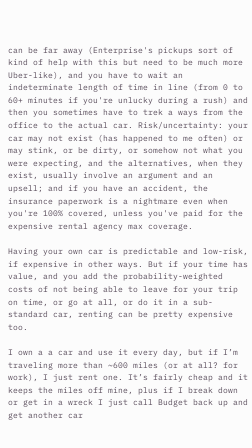can be far away (Enterprise's pickups sort of kind of help with this but need to be much more Uber-like), and you have to wait an indeterminate length of time in line (from 0 to 60+ minutes if you're unlucky during a rush) and then you sometimes have to trek a ways from the office to the actual car. Risk/uncertainty: your car may not exist (has happened to me often) or may stink, or be dirty, or somehow not what you were expecting, and the alternatives, when they exist, usually involve an argument and an upsell; and if you have an accident, the insurance paperwork is a nightmare even when you're 100% covered, unless you've paid for the expensive rental agency max coverage.

Having your own car is predictable and low-risk, if expensive in other ways. But if your time has value, and you add the probability-weighted costs of not being able to leave for your trip on time, or go at all, or do it in a sub-standard car, renting can be pretty expensive too.

I own a a car and use it every day, but if I’m traveling more than ~600 miles (or at all? for work), I just rent one. It’s fairly cheap and it keeps the miles off mine, plus if I break down or get in a wreck I just call Budget back up and get another car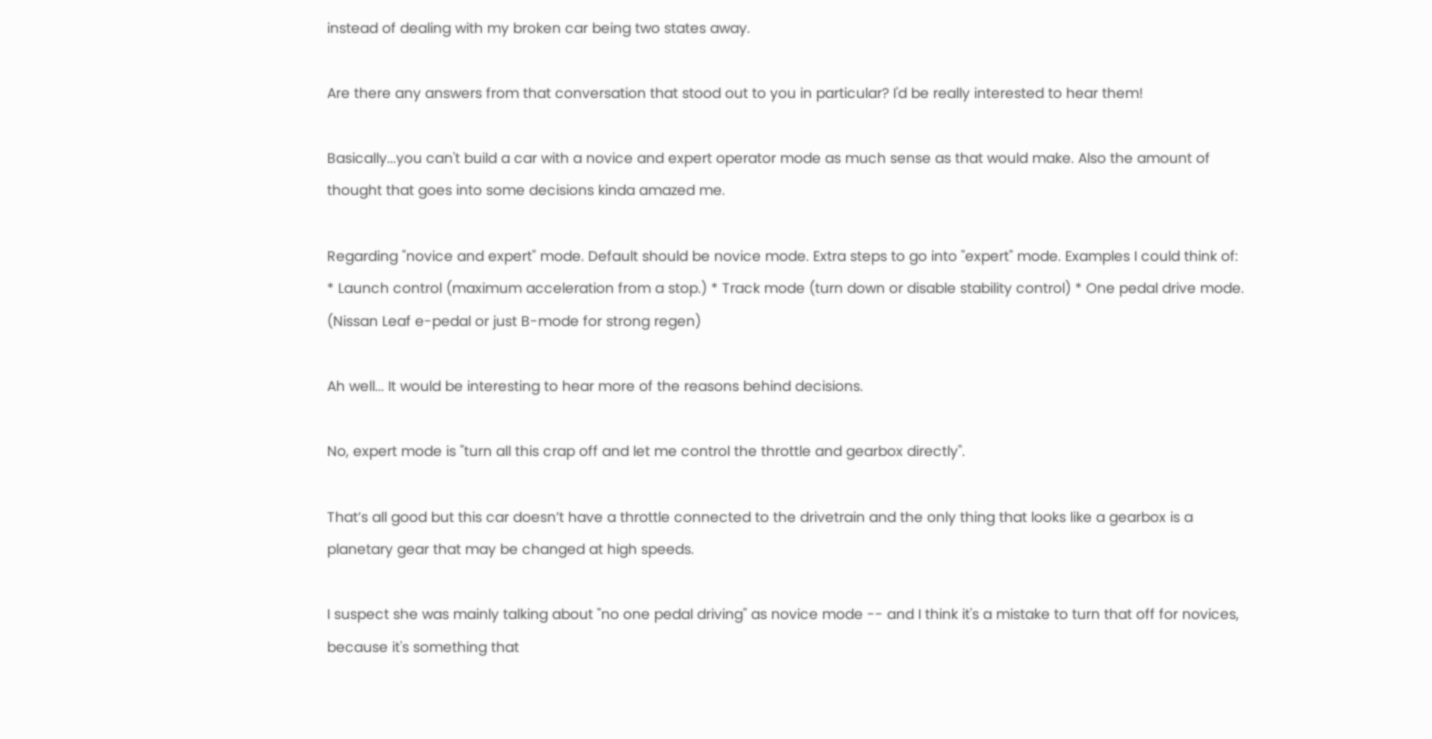instead of dealing with my broken car being two states away.

Are there any answers from that conversation that stood out to you in particular? I'd be really interested to hear them!

Basically...you can't build a car with a novice and expert operator mode as much sense as that would make. Also the amount of thought that goes into some decisions kinda amazed me.

Regarding "novice and expert" mode. Default should be novice mode. Extra steps to go into "expert" mode. Examples I could think of: * Launch control (maximum acceleration from a stop.) * Track mode (turn down or disable stability control) * One pedal drive mode. (Nissan Leaf e-pedal or just B-mode for strong regen)

Ah well... It would be interesting to hear more of the reasons behind decisions.

No, expert mode is "turn all this crap off and let me control the throttle and gearbox directly".

That’s all good but this car doesn’t have a throttle connected to the drivetrain and the only thing that looks like a gearbox is a planetary gear that may be changed at high speeds.

I suspect she was mainly talking about "no one pedal driving" as novice mode -- and I think it's a mistake to turn that off for novices, because it's something that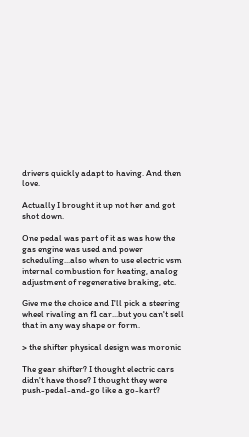drivers quickly adapt to having. And then love.

Actually I brought it up not her and got shot down.

One pedal was part of it as was how the gas engine was used and power scheduling...also when to use electric vsm internal combustion for heating, analog adjustment of regenerative braking, etc.

Give me the choice and I'll pick a steering wheel rivaling an f1 car...but you can't sell that in any way shape or form.

> the shifter physical design was moronic

The gear shifter? I thought electric cars didn't have those? I thought they were push-pedal-and-go like a go-kart?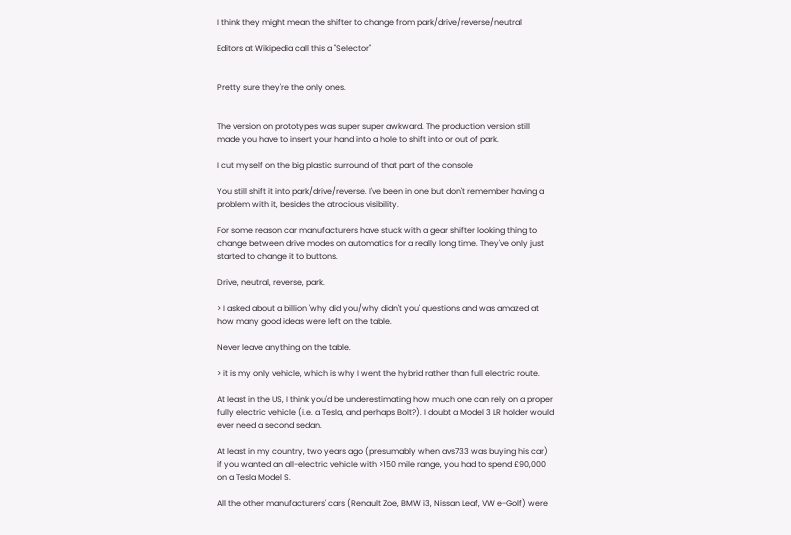I think they might mean the shifter to change from park/drive/reverse/neutral

Editors at Wikipedia call this a "Selector"


Pretty sure they're the only ones.


The version on prototypes was super super awkward. The production version still made you have to insert your hand into a hole to shift into or out of park.

I cut myself on the big plastic surround of that part of the console

You still shift it into park/drive/reverse. I've been in one but don't remember having a problem with it, besides the atrocious visibility.

For some reason car manufacturers have stuck with a gear shifter looking thing to change between drive modes on automatics for a really long time. They've only just started to change it to buttons.

Drive, neutral, reverse, park.

> I asked about a billion 'why did you/why didn't you' questions and was amazed at how many good ideas were left on the table.

Never leave anything on the table.

> it is my only vehicle, which is why I went the hybrid rather than full electric route.

At least in the US, I think you'd be underestimating how much one can rely on a proper fully electric vehicle (i.e. a Tesla, and perhaps Bolt?). I doubt a Model 3 LR holder would ever need a second sedan.

At least in my country, two years ago (presumably when avs733 was buying his car) if you wanted an all-electric vehicle with >150 mile range, you had to spend £90,000 on a Tesla Model S.

All the other manufacturers' cars (Renault Zoe, BMW i3, Nissan Leaf, VW e-Golf) were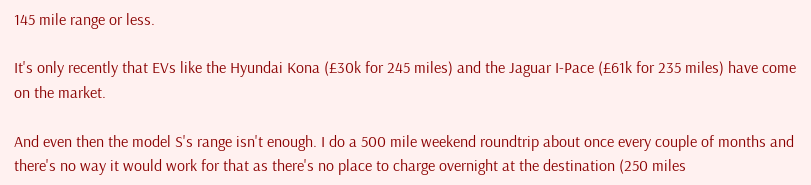145 mile range or less.

It's only recently that EVs like the Hyundai Kona (£30k for 245 miles) and the Jaguar I-Pace (£61k for 235 miles) have come on the market.

And even then the model S's range isn't enough. I do a 500 mile weekend roundtrip about once every couple of months and there's no way it would work for that as there's no place to charge overnight at the destination (250 miles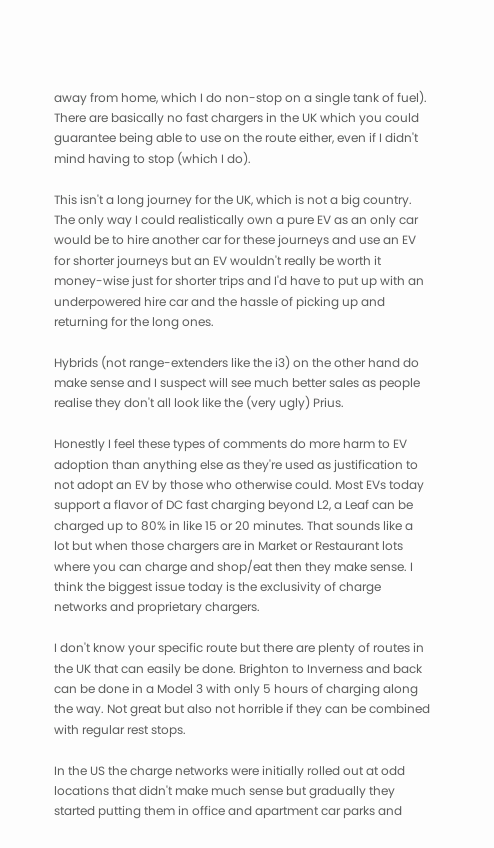away from home, which I do non-stop on a single tank of fuel). There are basically no fast chargers in the UK which you could guarantee being able to use on the route either, even if I didn't mind having to stop (which I do).

This isn't a long journey for the UK, which is not a big country. The only way I could realistically own a pure EV as an only car would be to hire another car for these journeys and use an EV for shorter journeys but an EV wouldn't really be worth it money-wise just for shorter trips and I'd have to put up with an underpowered hire car and the hassle of picking up and returning for the long ones.

Hybrids (not range-extenders like the i3) on the other hand do make sense and I suspect will see much better sales as people realise they don't all look like the (very ugly) Prius.

Honestly I feel these types of comments do more harm to EV adoption than anything else as they're used as justification to not adopt an EV by those who otherwise could. Most EVs today support a flavor of DC fast charging beyond L2, a Leaf can be charged up to 80% in like 15 or 20 minutes. That sounds like a lot but when those chargers are in Market or Restaurant lots where you can charge and shop/eat then they make sense. I think the biggest issue today is the exclusivity of charge networks and proprietary chargers.

I don't know your specific route but there are plenty of routes in the UK that can easily be done. Brighton to Inverness and back can be done in a Model 3 with only 5 hours of charging along the way. Not great but also not horrible if they can be combined with regular rest stops.

In the US the charge networks were initially rolled out at odd locations that didn't make much sense but gradually they started putting them in office and apartment car parks and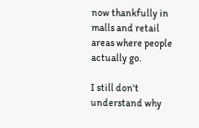now thankfully in malls and retail areas where people actually go.

I still don't understand why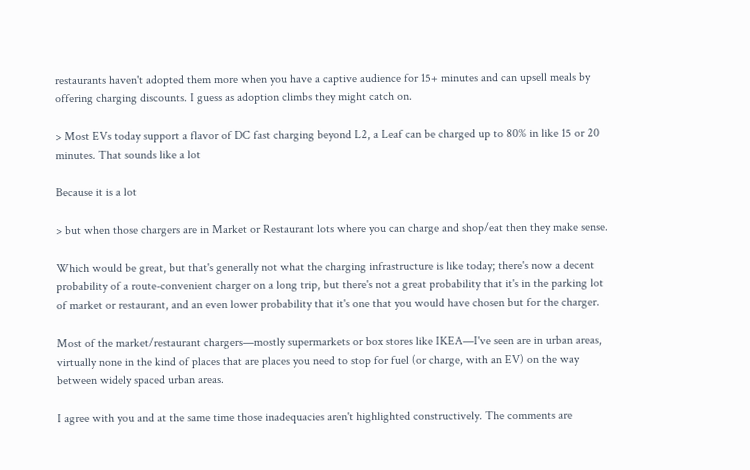restaurants haven't adopted them more when you have a captive audience for 15+ minutes and can upsell meals by offering charging discounts. I guess as adoption climbs they might catch on.

> Most EVs today support a flavor of DC fast charging beyond L2, a Leaf can be charged up to 80% in like 15 or 20 minutes. That sounds like a lot

Because it is a lot

> but when those chargers are in Market or Restaurant lots where you can charge and shop/eat then they make sense.

Which would be great, but that's generally not what the charging infrastructure is like today; there's now a decent probability of a route-convenient charger on a long trip, but there's not a great probability that it's in the parking lot of market or restaurant, and an even lower probability that it's one that you would have chosen but for the charger.

Most of the market/restaurant chargers—mostly supermarkets or box stores like IKEA—I've seen are in urban areas, virtually none in the kind of places that are places you need to stop for fuel (or charge, with an EV) on the way between widely spaced urban areas.

I agree with you and at the same time those inadequacies aren't highlighted constructively. The comments are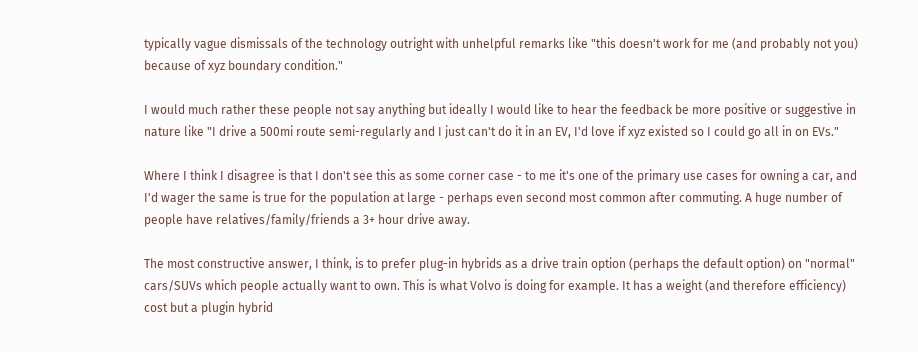typically vague dismissals of the technology outright with unhelpful remarks like "this doesn't work for me (and probably not you) because of xyz boundary condition."

I would much rather these people not say anything but ideally I would like to hear the feedback be more positive or suggestive in nature like "I drive a 500mi route semi-regularly and I just can't do it in an EV, I'd love if xyz existed so I could go all in on EVs."

Where I think I disagree is that I don't see this as some corner case - to me it's one of the primary use cases for owning a car, and I'd wager the same is true for the population at large - perhaps even second most common after commuting. A huge number of people have relatives/family/friends a 3+ hour drive away.

The most constructive answer, I think, is to prefer plug-in hybrids as a drive train option (perhaps the default option) on "normal" cars/SUVs which people actually want to own. This is what Volvo is doing for example. It has a weight (and therefore efficiency) cost but a plugin hybrid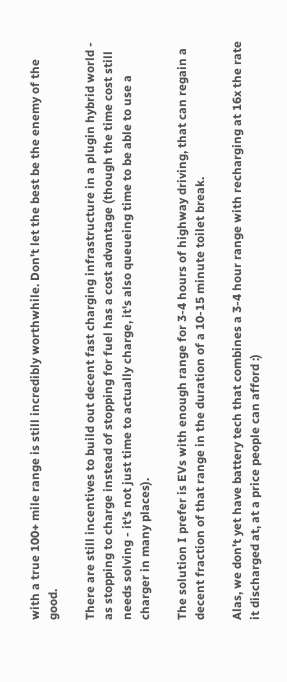with a true 100+ mile range is still incredibly worthwhile. Don't let the best be the enemy of the good.

There are still incentives to build out decent fast charging infrastructure in a plugin hybrid world - as stopping to charge instead of stopping for fuel has a cost advantage (though the time cost still needs solving - it's not just time to actually charge, it's also queueing time to be able to use a charger in many places).

The solution I prefer is EVs with enough range for 3-4 hours of highway driving, that can regain a decent fraction of that range in the duration of a 10-15 minute toilet break.

Alas, we don't yet have battery tech that combines a 3-4 hour range with recharging at 16x the rate it discharged at, at a price people can afford :)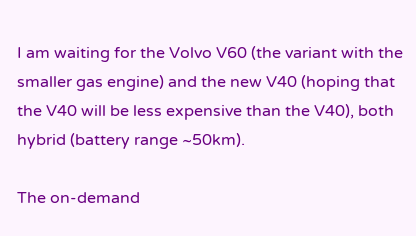I am waiting for the Volvo V60 (the variant with the smaller gas engine) and the new V40 (hoping that the V40 will be less expensive than the V40), both hybrid (battery range ~50km).

The on-demand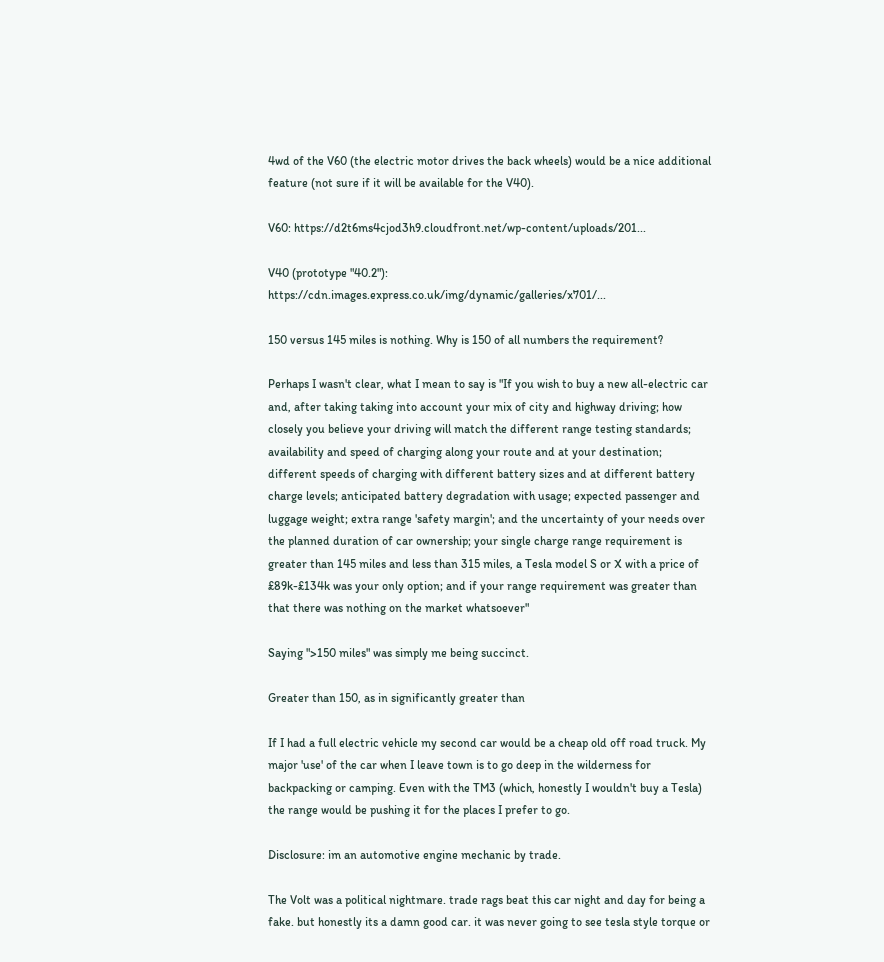4wd of the V60 (the electric motor drives the back wheels) would be a nice additional feature (not sure if it will be available for the V40).

V60: https://d2t6ms4cjod3h9.cloudfront.net/wp-content/uploads/201...

V40 (prototype "40.2"): https://cdn.images.express.co.uk/img/dynamic/galleries/x701/...

150 versus 145 miles is nothing. Why is 150 of all numbers the requirement?

Perhaps I wasn't clear, what I mean to say is "If you wish to buy a new all-electric car and, after taking taking into account your mix of city and highway driving; how closely you believe your driving will match the different range testing standards; availability and speed of charging along your route and at your destination; different speeds of charging with different battery sizes and at different battery charge levels; anticipated battery degradation with usage; expected passenger and luggage weight; extra range 'safety margin'; and the uncertainty of your needs over the planned duration of car ownership; your single charge range requirement is greater than 145 miles and less than 315 miles, a Tesla model S or X with a price of £89k-£134k was your only option; and if your range requirement was greater than that there was nothing on the market whatsoever"

Saying ">150 miles" was simply me being succinct.

Greater than 150, as in significantly greater than

If I had a full electric vehicle my second car would be a cheap old off road truck. My major 'use' of the car when I leave town is to go deep in the wilderness for backpacking or camping. Even with the TM3 (which, honestly I wouldn't buy a Tesla) the range would be pushing it for the places I prefer to go.

Disclosure: im an automotive engine mechanic by trade.

The Volt was a political nightmare. trade rags beat this car night and day for being a fake. but honestly its a damn good car. it was never going to see tesla style torque or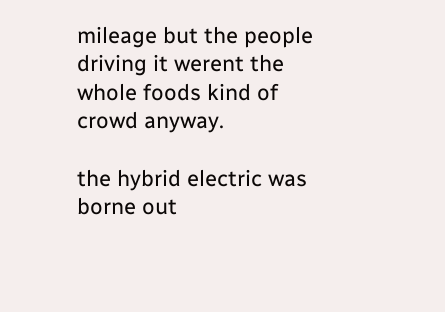mileage but the people driving it werent the whole foods kind of crowd anyway.

the hybrid electric was borne out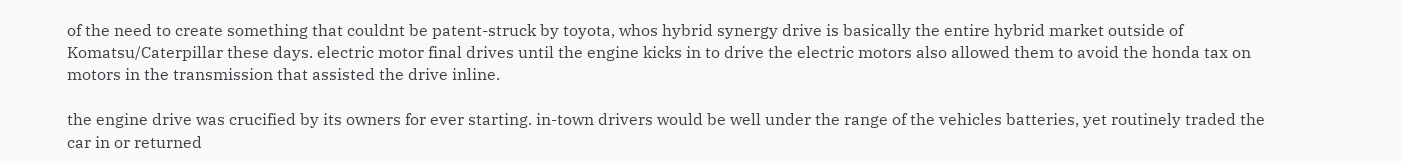of the need to create something that couldnt be patent-struck by toyota, whos hybrid synergy drive is basically the entire hybrid market outside of Komatsu/Caterpillar these days. electric motor final drives until the engine kicks in to drive the electric motors also allowed them to avoid the honda tax on motors in the transmission that assisted the drive inline.

the engine drive was crucified by its owners for ever starting. in-town drivers would be well under the range of the vehicles batteries, yet routinely traded the car in or returned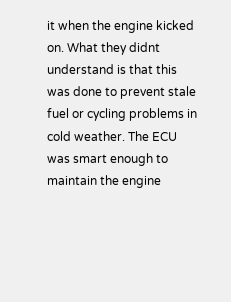it when the engine kicked on. What they didnt understand is that this was done to prevent stale fuel or cycling problems in cold weather. The ECU was smart enough to maintain the engine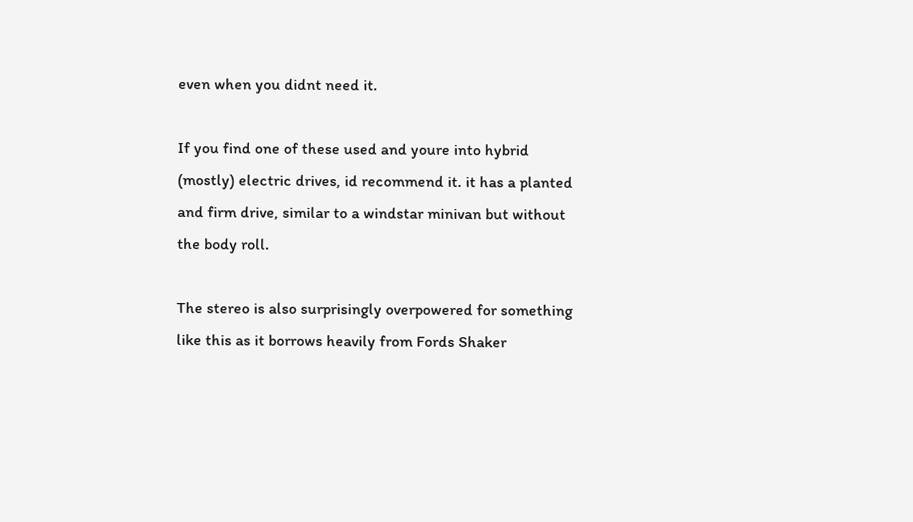even when you didnt need it.

If you find one of these used and youre into hybrid (mostly) electric drives, id recommend it. it has a planted and firm drive, similar to a windstar minivan but without the body roll.

The stereo is also surprisingly overpowered for something like this as it borrows heavily from Fords Shaker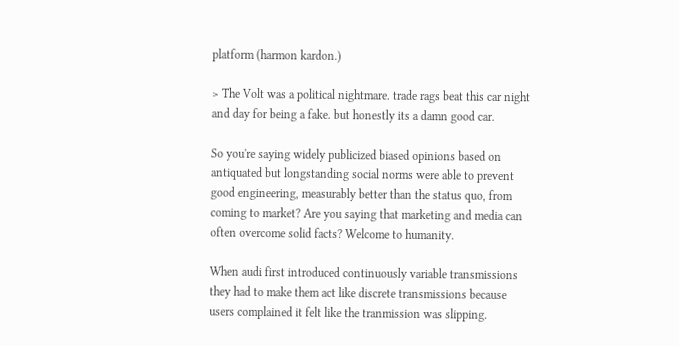platform (harmon kardon.)

> The Volt was a political nightmare. trade rags beat this car night and day for being a fake. but honestly its a damn good car.

So you're saying widely publicized biased opinions based on antiquated but longstanding social norms were able to prevent good engineering, measurably better than the status quo, from coming to market? Are you saying that marketing and media can often overcome solid facts? Welcome to humanity.

When audi first introduced continuously variable transmissions they had to make them act like discrete transmissions because users complained it felt like the tranmission was slipping.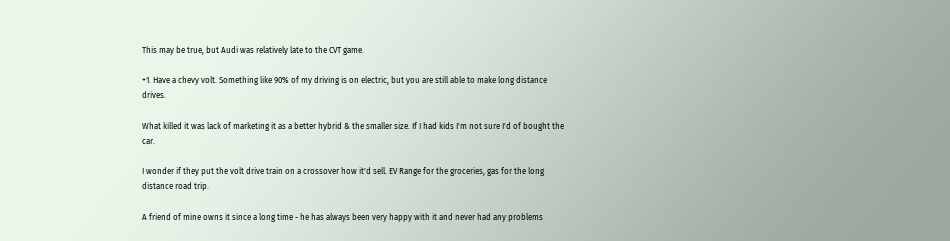This may be true, but Audi was relatively late to the CVT game.

+1. Have a chevy volt. Something like 90% of my driving is on electric, but you are still able to make long distance drives.

What killed it was lack of marketing it as a better hybrid & the smaller size. If I had kids I'm not sure I'd of bought the car.

I wonder if they put the volt drive train on a crossover how it'd sell. EV Range for the groceries, gas for the long distance road trip.

A friend of mine owns it since a long time - he has always been very happy with it and never had any problems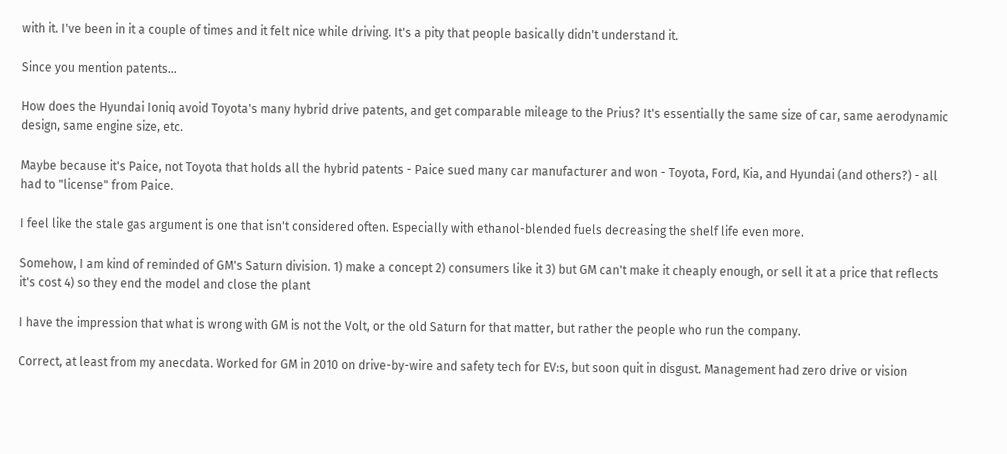with it. I've been in it a couple of times and it felt nice while driving. It's a pity that people basically didn't understand it.

Since you mention patents...

How does the Hyundai Ioniq avoid Toyota's many hybrid drive patents, and get comparable mileage to the Prius? It's essentially the same size of car, same aerodynamic design, same engine size, etc.

Maybe because it's Paice, not Toyota that holds all the hybrid patents - Paice sued many car manufacturer and won - Toyota, Ford, Kia, and Hyundai (and others?) - all had to "license" from Paice.

I feel like the stale gas argument is one that isn't considered often. Especially with ethanol-blended fuels decreasing the shelf life even more.

Somehow, I am kind of reminded of GM's Saturn division. 1) make a concept 2) consumers like it 3) but GM can't make it cheaply enough, or sell it at a price that reflects it's cost 4) so they end the model and close the plant

I have the impression that what is wrong with GM is not the Volt, or the old Saturn for that matter, but rather the people who run the company.

Correct, at least from my anecdata. Worked for GM in 2010 on drive-by-wire and safety tech for EV:s, but soon quit in disgust. Management had zero drive or vision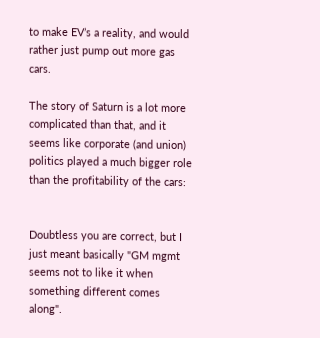to make EV’s a reality, and would rather just pump out more gas cars.

The story of Saturn is a lot more complicated than that, and it seems like corporate (and union) politics played a much bigger role than the profitability of the cars:


Doubtless you are correct, but I just meant basically "GM mgmt seems not to like it when something different comes along".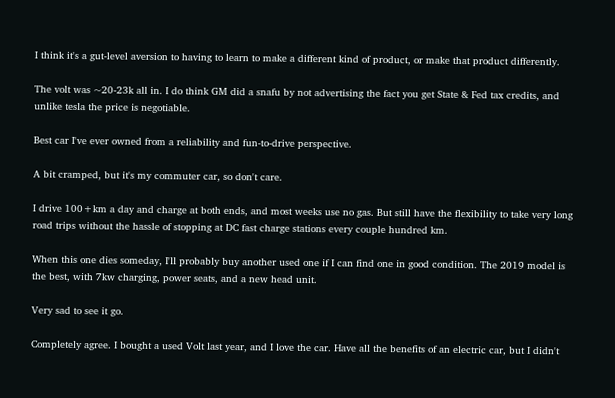I think it's a gut-level aversion to having to learn to make a different kind of product, or make that product differently.

The volt was ~20-23k all in. I do think GM did a snafu by not advertising the fact you get State & Fed tax credits, and unlike tesla the price is negotiable.

Best car I've ever owned from a reliability and fun-to-drive perspective.

A bit cramped, but it's my commuter car, so don't care.

I drive 100+km a day and charge at both ends, and most weeks use no gas. But still have the flexibility to take very long road trips without the hassle of stopping at DC fast charge stations every couple hundred km.

When this one dies someday, I'll probably buy another used one if I can find one in good condition. The 2019 model is the best, with 7kw charging, power seats, and a new head unit.

Very sad to see it go.

Completely agree. I bought a used Volt last year, and I love the car. Have all the benefits of an electric car, but I didn't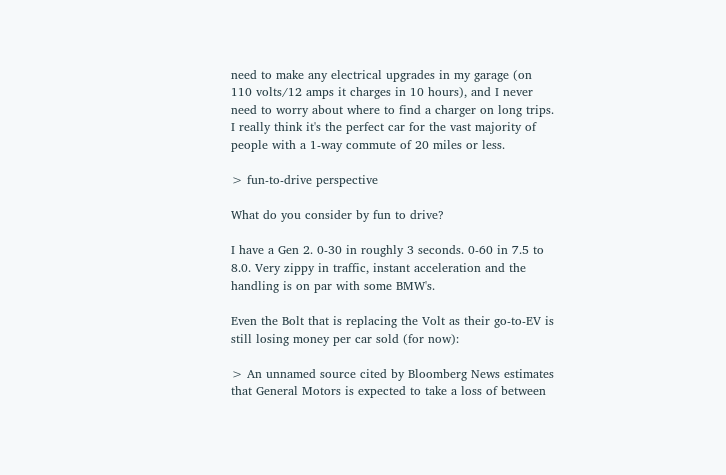need to make any electrical upgrades in my garage (on 110 volts/12 amps it charges in 10 hours), and I never need to worry about where to find a charger on long trips. I really think it's the perfect car for the vast majority of people with a 1-way commute of 20 miles or less.

> fun-to-drive perspective

What do you consider by fun to drive?

I have a Gen 2. 0-30 in roughly 3 seconds. 0-60 in 7.5 to 8.0. Very zippy in traffic, instant acceleration and the handling is on par with some BMW's.

Even the Bolt that is replacing the Volt as their go-to-EV is still losing money per car sold (for now):

> An unnamed source cited by Bloomberg News estimates that General Motors is expected to take a loss of between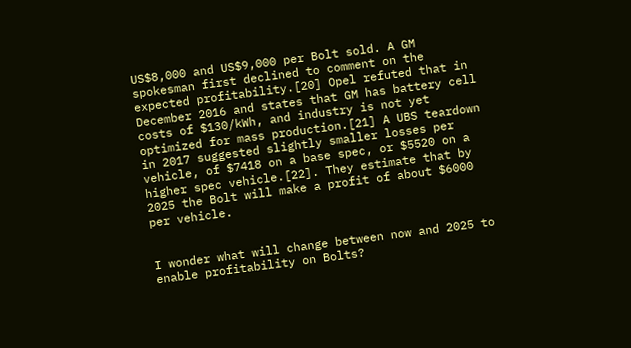US$8,000 and US$9,000 per Bolt sold. A GM spokesman first declined to comment on the expected profitability.[20] Opel refuted that in December 2016 and states that GM has battery cell costs of $130/kWh, and industry is not yet optimized for mass production.[21] A UBS teardown in 2017 suggested slightly smaller losses per vehicle, of $7418 on a base spec, or $5520 on a higher spec vehicle.[22]. They estimate that by 2025 the Bolt will make a profit of about $6000 per vehicle.


I wonder what will change between now and 2025 to enable profitability on Bolts?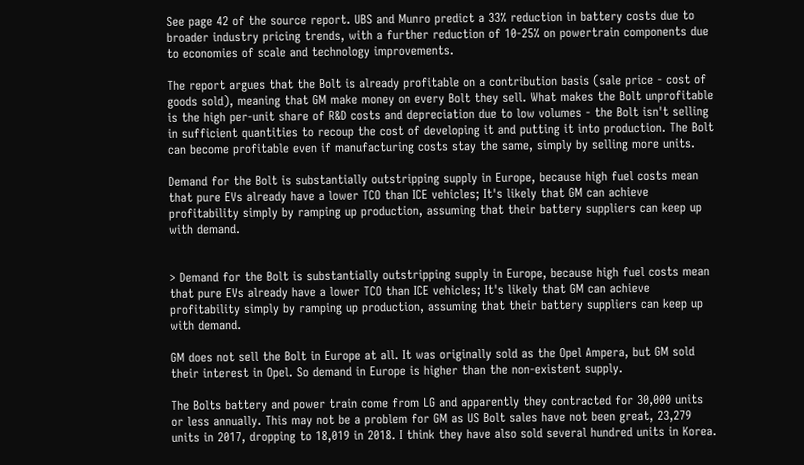See page 42 of the source report. UBS and Munro predict a 33% reduction in battery costs due to broader industry pricing trends, with a further reduction of 10-25% on powertrain components due to economies of scale and technology improvements.

The report argues that the Bolt is already profitable on a contribution basis (sale price - cost of goods sold), meaning that GM make money on every Bolt they sell. What makes the Bolt unprofitable is the high per-unit share of R&D costs and depreciation due to low volumes - the Bolt isn't selling in sufficient quantities to recoup the cost of developing it and putting it into production. The Bolt can become profitable even if manufacturing costs stay the same, simply by selling more units.

Demand for the Bolt is substantially outstripping supply in Europe, because high fuel costs mean that pure EVs already have a lower TCO than ICE vehicles; It's likely that GM can achieve profitability simply by ramping up production, assuming that their battery suppliers can keep up with demand.


> Demand for the Bolt is substantially outstripping supply in Europe, because high fuel costs mean that pure EVs already have a lower TCO than ICE vehicles; It's likely that GM can achieve profitability simply by ramping up production, assuming that their battery suppliers can keep up with demand.

GM does not sell the Bolt in Europe at all. It was originally sold as the Opel Ampera, but GM sold their interest in Opel. So demand in Europe is higher than the non-existent supply.

The Bolts battery and power train come from LG and apparently they contracted for 30,000 units or less annually. This may not be a problem for GM as US Bolt sales have not been great, 23,279 units in 2017, dropping to 18,019 in 2018. I think they have also sold several hundred units in Korea.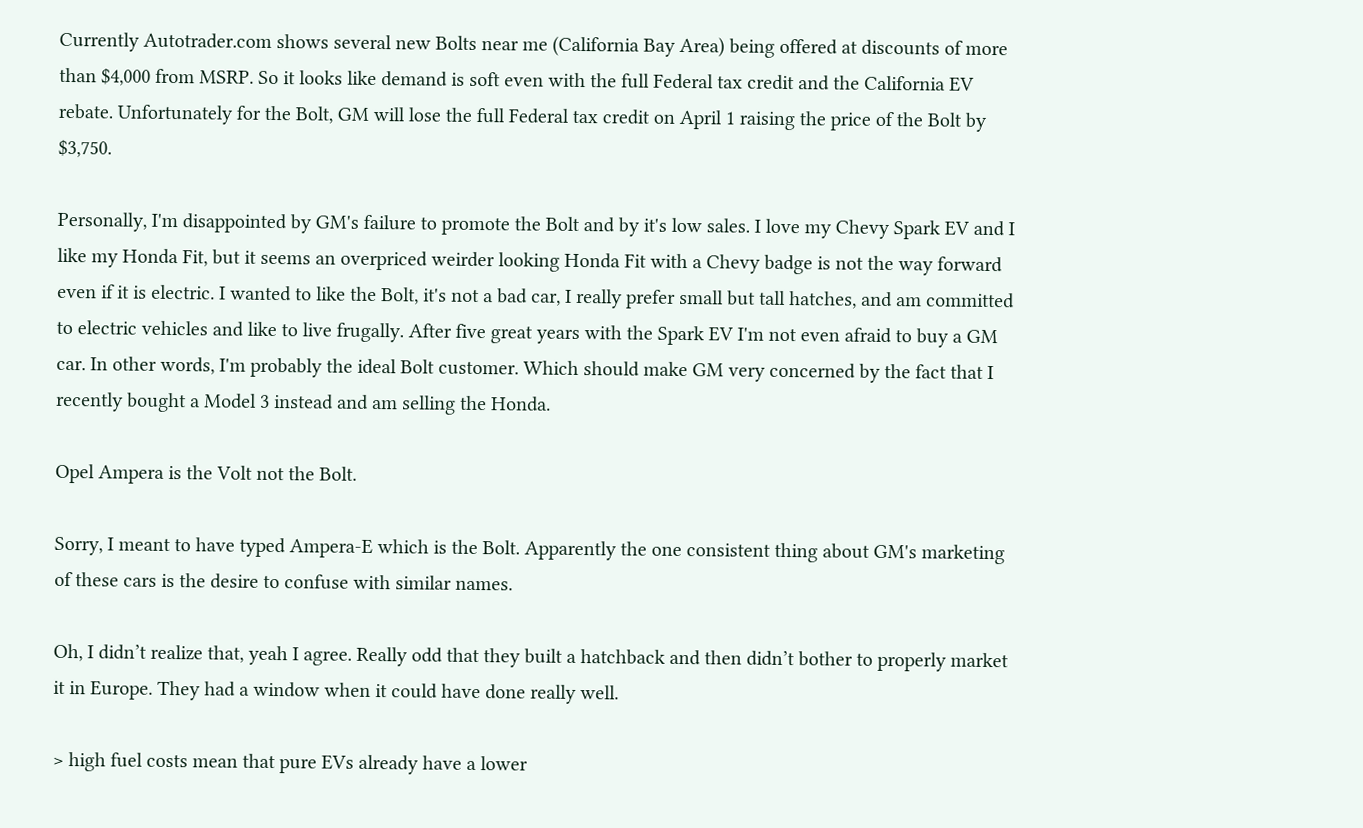Currently Autotrader.com shows several new Bolts near me (California Bay Area) being offered at discounts of more than $4,000 from MSRP. So it looks like demand is soft even with the full Federal tax credit and the California EV rebate. Unfortunately for the Bolt, GM will lose the full Federal tax credit on April 1 raising the price of the Bolt by $3,750.

Personally, I'm disappointed by GM's failure to promote the Bolt and by it's low sales. I love my Chevy Spark EV and I like my Honda Fit, but it seems an overpriced weirder looking Honda Fit with a Chevy badge is not the way forward even if it is electric. I wanted to like the Bolt, it's not a bad car, I really prefer small but tall hatches, and am committed to electric vehicles and like to live frugally. After five great years with the Spark EV I'm not even afraid to buy a GM car. In other words, I'm probably the ideal Bolt customer. Which should make GM very concerned by the fact that I recently bought a Model 3 instead and am selling the Honda.

Opel Ampera is the Volt not the Bolt.

Sorry, I meant to have typed Ampera-E which is the Bolt. Apparently the one consistent thing about GM's marketing of these cars is the desire to confuse with similar names.

Oh, I didn’t realize that, yeah I agree. Really odd that they built a hatchback and then didn’t bother to properly market it in Europe. They had a window when it could have done really well.

> high fuel costs mean that pure EVs already have a lower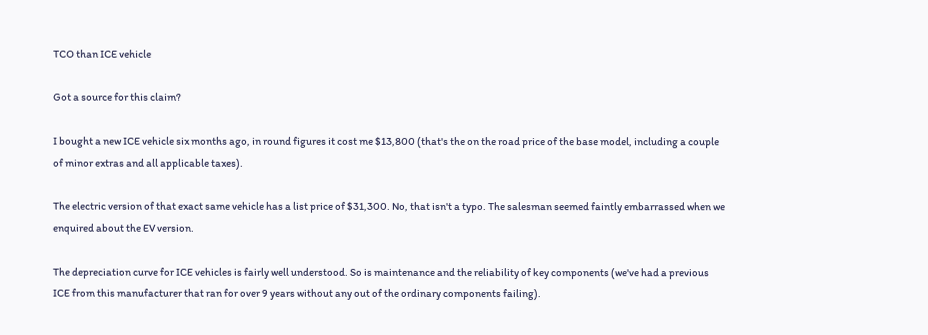TCO than ICE vehicle

Got a source for this claim?

I bought a new ICE vehicle six months ago, in round figures it cost me $13,800 (that's the on the road price of the base model, including a couple of minor extras and all applicable taxes).

The electric version of that exact same vehicle has a list price of $31,300. No, that isn't a typo. The salesman seemed faintly embarrassed when we enquired about the EV version.

The depreciation curve for ICE vehicles is fairly well understood. So is maintenance and the reliability of key components (we've had a previous ICE from this manufacturer that ran for over 9 years without any out of the ordinary components failing).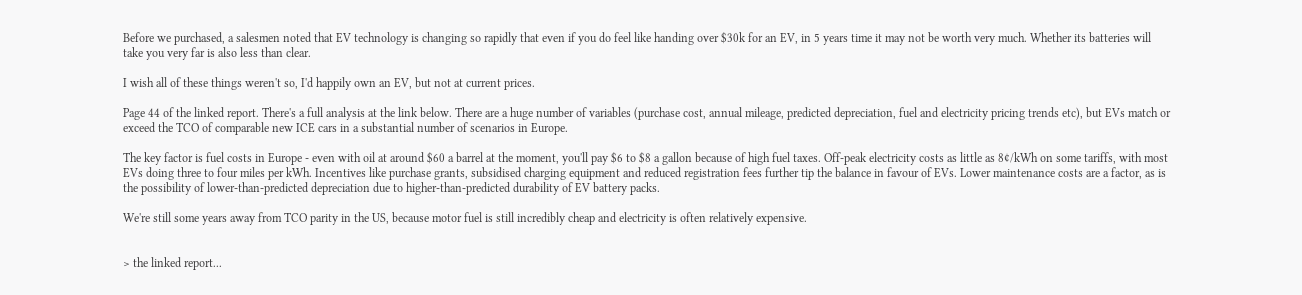Before we purchased, a salesmen noted that EV technology is changing so rapidly that even if you do feel like handing over $30k for an EV, in 5 years time it may not be worth very much. Whether its batteries will take you very far is also less than clear.

I wish all of these things weren't so, I'd happily own an EV, but not at current prices.

Page 44 of the linked report. There's a full analysis at the link below. There are a huge number of variables (purchase cost, annual mileage, predicted depreciation, fuel and electricity pricing trends etc), but EVs match or exceed the TCO of comparable new ICE cars in a substantial number of scenarios in Europe.

The key factor is fuel costs in Europe - even with oil at around $60 a barrel at the moment, you'll pay $6 to $8 a gallon because of high fuel taxes. Off-peak electricity costs as little as 8¢/kWh on some tariffs, with most EVs doing three to four miles per kWh. Incentives like purchase grants, subsidised charging equipment and reduced registration fees further tip the balance in favour of EVs. Lower maintenance costs are a factor, as is the possibility of lower-than-predicted depreciation due to higher-than-predicted durability of EV battery packs.

We're still some years away from TCO parity in the US, because motor fuel is still incredibly cheap and electricity is often relatively expensive.


> the linked report...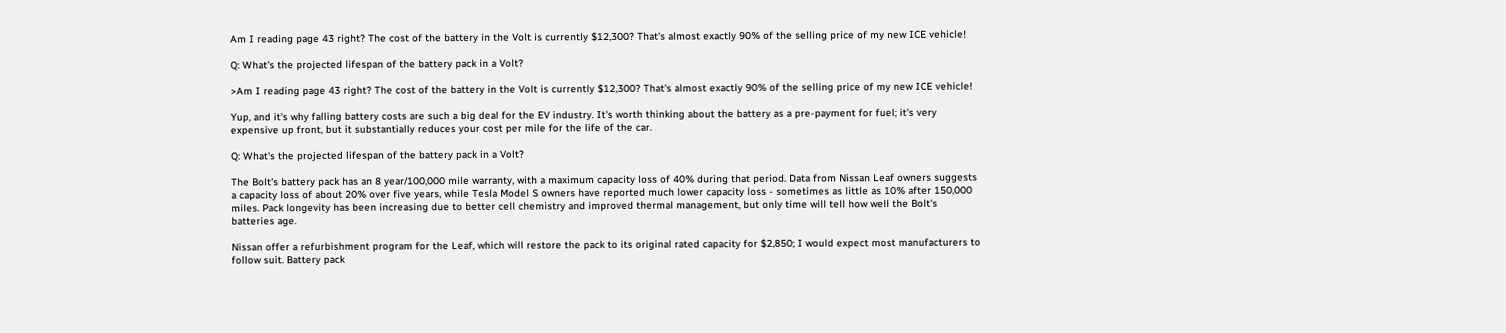Am I reading page 43 right? The cost of the battery in the Volt is currently $12,300? That's almost exactly 90% of the selling price of my new ICE vehicle!

Q: What's the projected lifespan of the battery pack in a Volt?

>Am I reading page 43 right? The cost of the battery in the Volt is currently $12,300? That's almost exactly 90% of the selling price of my new ICE vehicle!

Yup, and it's why falling battery costs are such a big deal for the EV industry. It's worth thinking about the battery as a pre-payment for fuel; it's very expensive up front, but it substantially reduces your cost per mile for the life of the car.

Q: What's the projected lifespan of the battery pack in a Volt?

The Bolt's battery pack has an 8 year/100,000 mile warranty, with a maximum capacity loss of 40% during that period. Data from Nissan Leaf owners suggests a capacity loss of about 20% over five years, while Tesla Model S owners have reported much lower capacity loss - sometimes as little as 10% after 150,000 miles. Pack longevity has been increasing due to better cell chemistry and improved thermal management, but only time will tell how well the Bolt's batteries age.

Nissan offer a refurbishment program for the Leaf, which will restore the pack to its original rated capacity for $2,850; I would expect most manufacturers to follow suit. Battery pack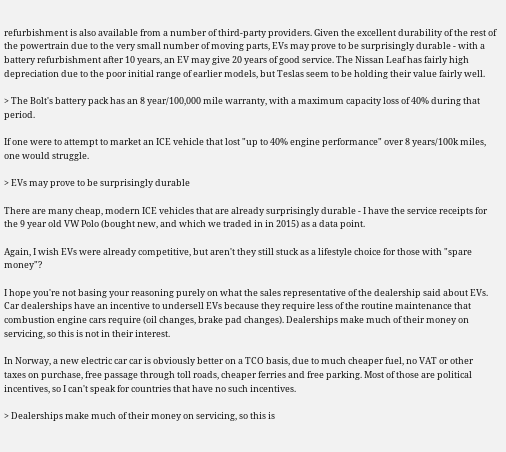refurbishment is also available from a number of third-party providers. Given the excellent durability of the rest of the powertrain due to the very small number of moving parts, EVs may prove to be surprisingly durable - with a battery refurbishment after 10 years, an EV may give 20 years of good service. The Nissan Leaf has fairly high depreciation due to the poor initial range of earlier models, but Teslas seem to be holding their value fairly well.

> The Bolt's battery pack has an 8 year/100,000 mile warranty, with a maximum capacity loss of 40% during that period.

If one were to attempt to market an ICE vehicle that lost "up to 40% engine performance" over 8 years/100k miles, one would struggle.

> EVs may prove to be surprisingly durable

There are many cheap, modern ICE vehicles that are already surprisingly durable - I have the service receipts for the 9 year old VW Polo (bought new, and which we traded in in 2015) as a data point.

Again, I wish EVs were already competitive, but aren't they still stuck as a lifestyle choice for those with "spare money"?

I hope you're not basing your reasoning purely on what the sales representative of the dealership said about EVs. Car dealerships have an incentive to undersell EVs because they require less of the routine maintenance that combustion engine cars require (oil changes, brake pad changes). Dealerships make much of their money on servicing, so this is not in their interest.

In Norway, a new electric car car is obviously better on a TCO basis, due to much cheaper fuel, no VAT or other taxes on purchase, free passage through toll roads, cheaper ferries and free parking. Most of those are political incentives, so I can't speak for countries that have no such incentives.

> Dealerships make much of their money on servicing, so this is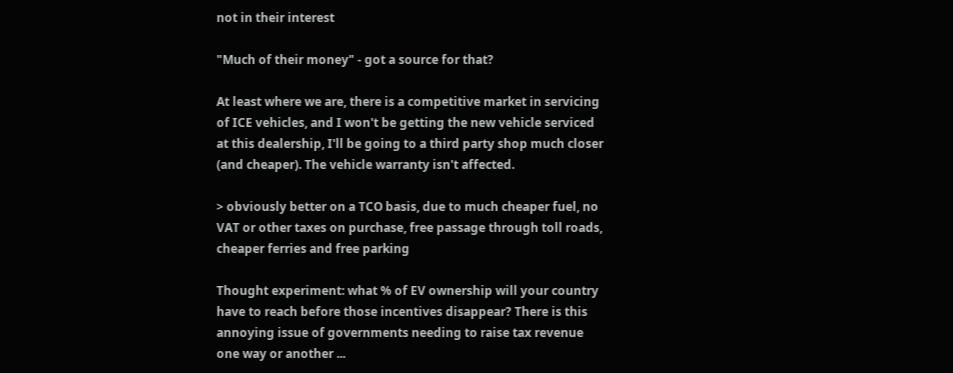not in their interest

"Much of their money" - got a source for that?

At least where we are, there is a competitive market in servicing of ICE vehicles, and I won't be getting the new vehicle serviced at this dealership, I'll be going to a third party shop much closer (and cheaper). The vehicle warranty isn't affected.

> obviously better on a TCO basis, due to much cheaper fuel, no VAT or other taxes on purchase, free passage through toll roads, cheaper ferries and free parking

Thought experiment: what % of EV ownership will your country have to reach before those incentives disappear? There is this annoying issue of governments needing to raise tax revenue one way or another ...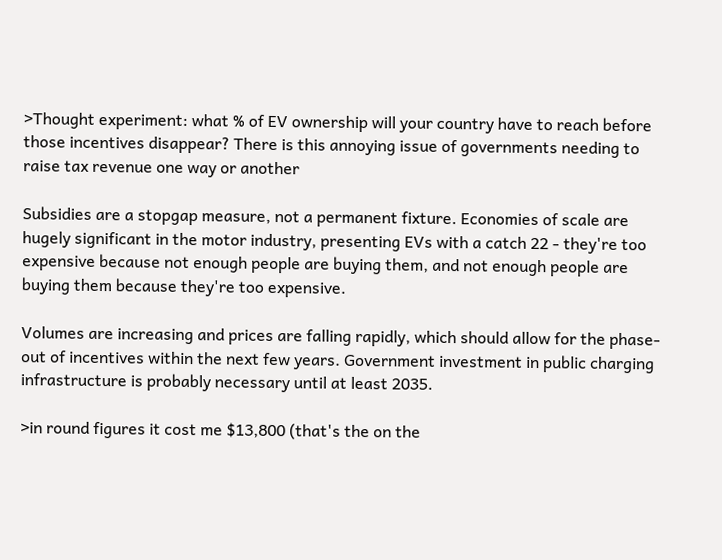>Thought experiment: what % of EV ownership will your country have to reach before those incentives disappear? There is this annoying issue of governments needing to raise tax revenue one way or another

Subsidies are a stopgap measure, not a permanent fixture. Economies of scale are hugely significant in the motor industry, presenting EVs with a catch 22 - they're too expensive because not enough people are buying them, and not enough people are buying them because they're too expensive.

Volumes are increasing and prices are falling rapidly, which should allow for the phase-out of incentives within the next few years. Government investment in public charging infrastructure is probably necessary until at least 2035.

>in round figures it cost me $13,800 (that's the on the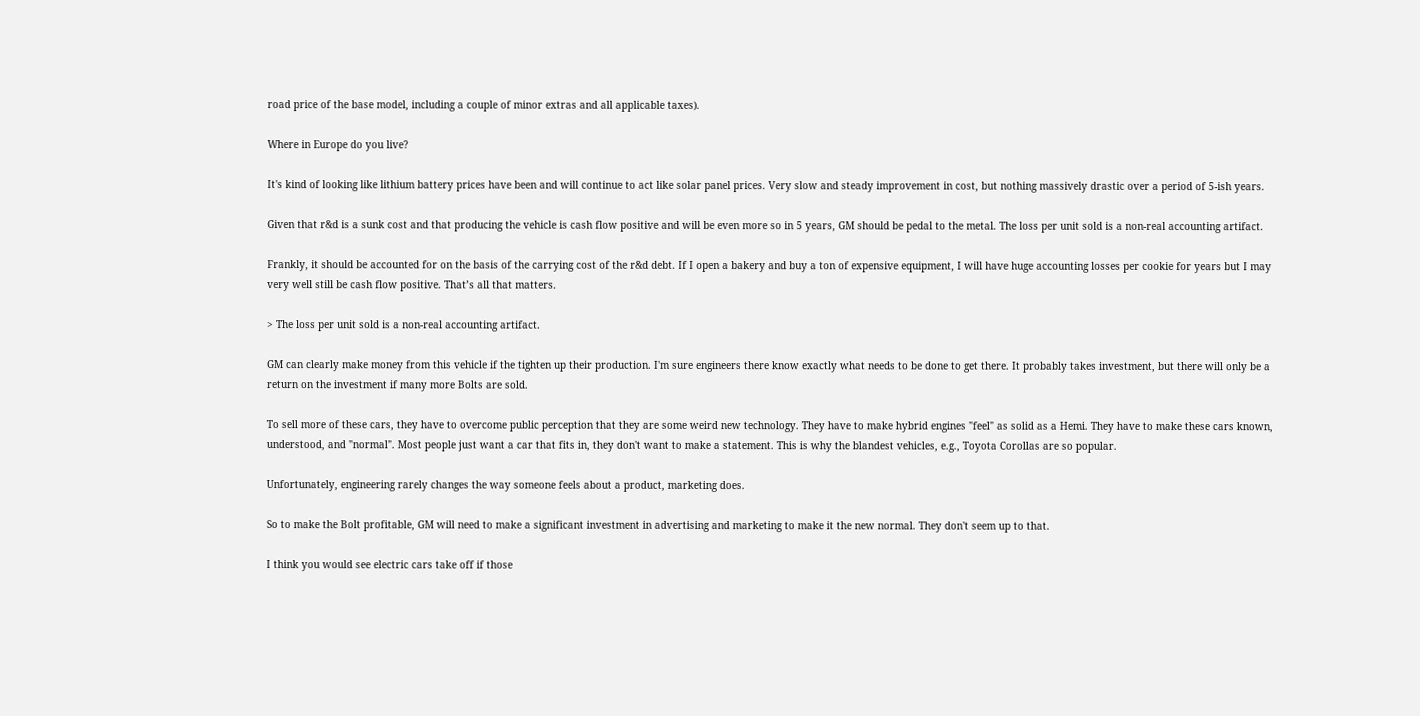road price of the base model, including a couple of minor extras and all applicable taxes).

Where in Europe do you live?

It's kind of looking like lithium battery prices have been and will continue to act like solar panel prices. Very slow and steady improvement in cost, but nothing massively drastic over a period of 5-ish years.

Given that r&d is a sunk cost and that producing the vehicle is cash flow positive and will be even more so in 5 years, GM should be pedal to the metal. The loss per unit sold is a non-real accounting artifact.

Frankly, it should be accounted for on the basis of the carrying cost of the r&d debt. If I open a bakery and buy a ton of expensive equipment, I will have huge accounting losses per cookie for years but I may very well still be cash flow positive. That’s all that matters.

> The loss per unit sold is a non-real accounting artifact.

GM can clearly make money from this vehicle if the tighten up their production. I'm sure engineers there know exactly what needs to be done to get there. It probably takes investment, but there will only be a return on the investment if many more Bolts are sold.

To sell more of these cars, they have to overcome public perception that they are some weird new technology. They have to make hybrid engines "feel" as solid as a Hemi. They have to make these cars known, understood, and "normal". Most people just want a car that fits in, they don't want to make a statement. This is why the blandest vehicles, e.g., Toyota Corollas are so popular.

Unfortunately, engineering rarely changes the way someone feels about a product, marketing does.

So to make the Bolt profitable, GM will need to make a significant investment in advertising and marketing to make it the new normal. They don't seem up to that.

I think you would see electric cars take off if those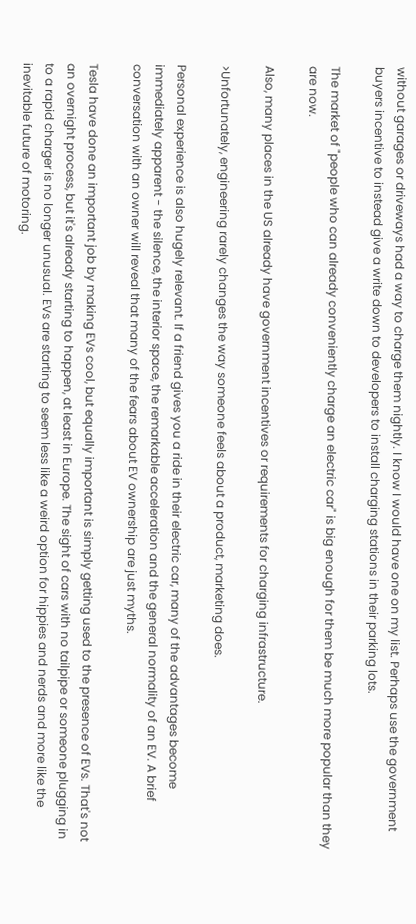without garages or driveways had a way to charge them nightly. I know I would have one on my list. Perhaps use the government buyers incentive to instead give a write down to developers to install charging stations in their parking lots.

The market of "people who can already conveniently charge an electric car" is big enough for them be much more popular than they are now.

Also, many places in the US already have government incentives or requirements for charging infrastructure.

>Unfortunately, engineering rarely changes the way someone feels about a product, marketing does.

Personal experience is also hugely relevant. If a friend gives you a ride in their electric car, many of the advantages become immediately apparent - the silence, the interior space, the remarkable acceleration and the general normality of an EV. A brief conversation with an owner will reveal that many of the fears about EV ownership are just myths.

Tesla have done an important job by making EVs cool, but equally important is simply getting used to the presence of EVs. That's not an overnight process, but it's already starting to happen, at least in Europe. The sight of cars with no tailpipe or someone plugging in to a rapid charger is no longer unusual. EVs are starting to seem less like a weird option for hippies and nerds and more like the inevitable future of motoring.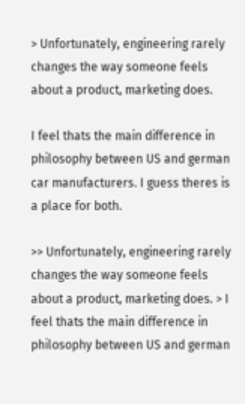> Unfortunately, engineering rarely changes the way someone feels about a product, marketing does.

I feel thats the main difference in philosophy between US and german car manufacturers. I guess theres is a place for both.

>> Unfortunately, engineering rarely changes the way someone feels about a product, marketing does. > I feel thats the main difference in philosophy between US and german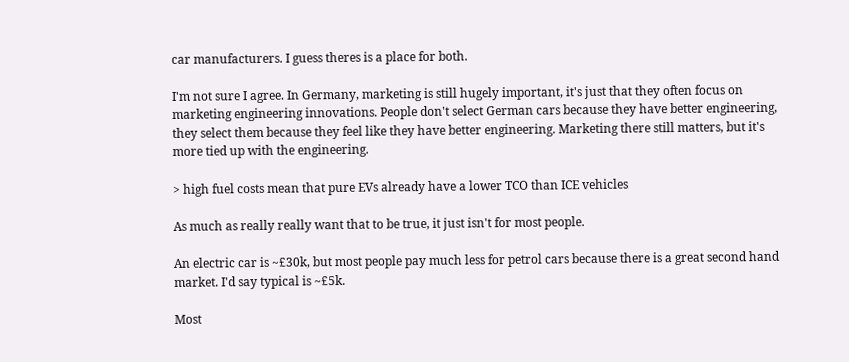car manufacturers. I guess theres is a place for both.

I'm not sure I agree. In Germany, marketing is still hugely important, it's just that they often focus on marketing engineering innovations. People don't select German cars because they have better engineering, they select them because they feel like they have better engineering. Marketing there still matters, but it's more tied up with the engineering.

> high fuel costs mean that pure EVs already have a lower TCO than ICE vehicles

As much as really really want that to be true, it just isn't for most people.

An electric car is ~£30k, but most people pay much less for petrol cars because there is a great second hand market. I'd say typical is ~£5k.

Most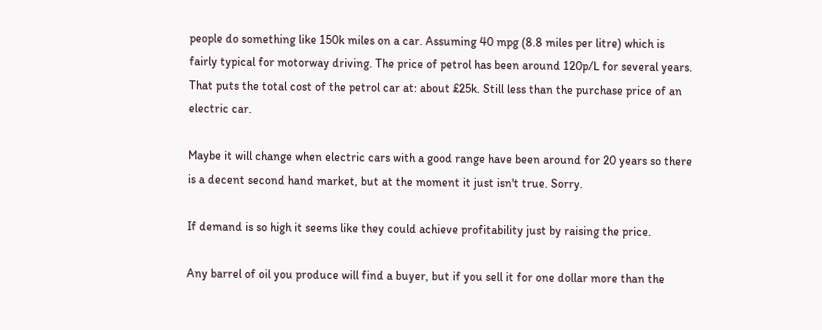people do something like 150k miles on a car. Assuming 40 mpg (8.8 miles per litre) which is fairly typical for motorway driving. The price of petrol has been around 120p/L for several years. That puts the total cost of the petrol car at: about £25k. Still less than the purchase price of an electric car.

Maybe it will change when electric cars with a good range have been around for 20 years so there is a decent second hand market, but at the moment it just isn't true. Sorry.

If demand is so high it seems like they could achieve profitability just by raising the price.

Any barrel of oil you produce will find a buyer, but if you sell it for one dollar more than the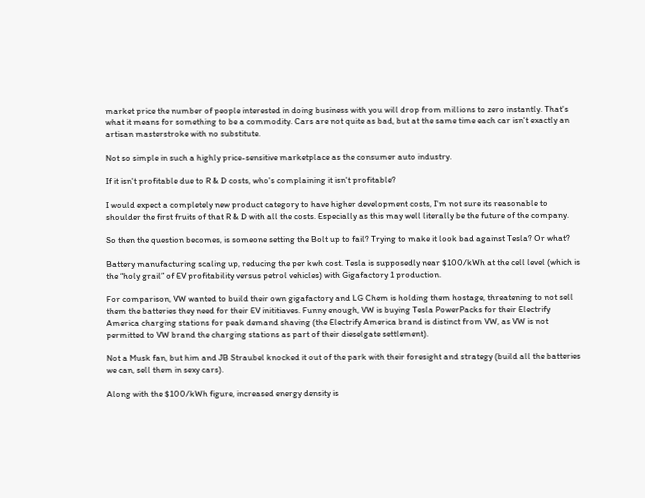market price the number of people interested in doing business with you will drop from millions to zero instantly. That's what it means for something to be a commodity. Cars are not quite as bad, but at the same time each car isn't exactly an artisan masterstroke with no substitute.

Not so simple in such a highly price-sensitive marketplace as the consumer auto industry.

If it isn't profitable due to R & D costs, who's complaining it isn't profitable?

I would expect a completely new product category to have higher development costs, I'm not sure its reasonable to shoulder the first fruits of that R & D with all the costs. Especially as this may well literally be the future of the company.

So then the question becomes, is someone setting the Bolt up to fail? Trying to make it look bad against Tesla? Or what?

Battery manufacturing scaling up, reducing the per kwh cost. Tesla is supposedly near $100/kWh at the cell level (which is the “holy grail” of EV profitability versus petrol vehicles) with Gigafactory 1 production.

For comparison, VW wanted to build their own gigafactory and LG Chem is holding them hostage, threatening to not sell them the batteries they need for their EV inititiaves. Funny enough, VW is buying Tesla PowerPacks for their Electrify America charging stations for peak demand shaving (the Electrify America brand is distinct from VW, as VW is not permitted to VW brand the charging stations as part of their dieselgate settlement).

Not a Musk fan, but him and JB Straubel knocked it out of the park with their foresight and strategy (build all the batteries we can, sell them in sexy cars).

Along with the $100/kWh figure, increased energy density is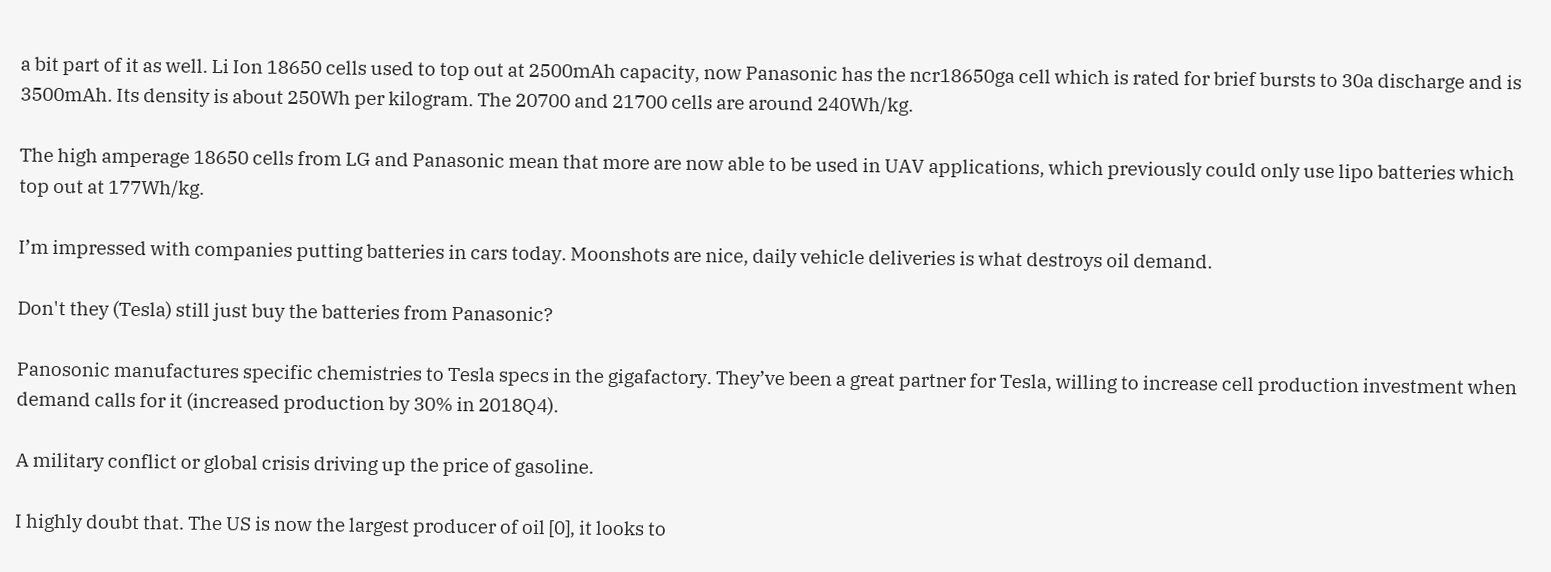a bit part of it as well. Li Ion 18650 cells used to top out at 2500mAh capacity, now Panasonic has the ncr18650ga cell which is rated for brief bursts to 30a discharge and is 3500mAh. Its density is about 250Wh per kilogram. The 20700 and 21700 cells are around 240Wh/kg.

The high amperage 18650 cells from LG and Panasonic mean that more are now able to be used in UAV applications, which previously could only use lipo batteries which top out at 177Wh/kg.

I’m impressed with companies putting batteries in cars today. Moonshots are nice, daily vehicle deliveries is what destroys oil demand.

Don't they (Tesla) still just buy the batteries from Panasonic?

Panosonic manufactures specific chemistries to Tesla specs in the gigafactory. They’ve been a great partner for Tesla, willing to increase cell production investment when demand calls for it (increased production by 30% in 2018Q4).

A military conflict or global crisis driving up the price of gasoline.

I highly doubt that. The US is now the largest producer of oil [0], it looks to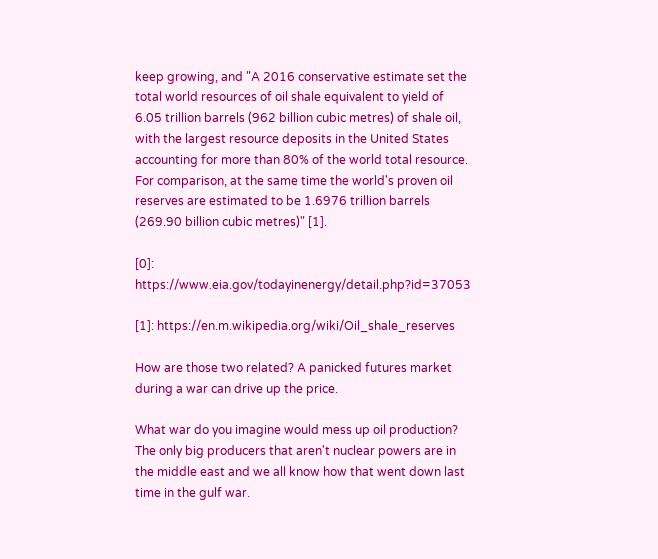keep growing, and "A 2016 conservative estimate set the total world resources of oil shale equivalent to yield of 6.05 trillion barrels (962 billion cubic metres) of shale oil, with the largest resource deposits in the United States accounting for more than 80% of the world total resource. For comparison, at the same time the world's proven oil reserves are estimated to be 1.6976 trillion barrels (269.90 billion cubic metres)" [1].

[0]: https://www.eia.gov/todayinenergy/detail.php?id=37053

[1]: https://en.m.wikipedia.org/wiki/Oil_shale_reserves

How are those two related? A panicked futures market during a war can drive up the price.

What war do you imagine would mess up oil production? The only big producers that aren't nuclear powers are in the middle east and we all know how that went down last time in the gulf war.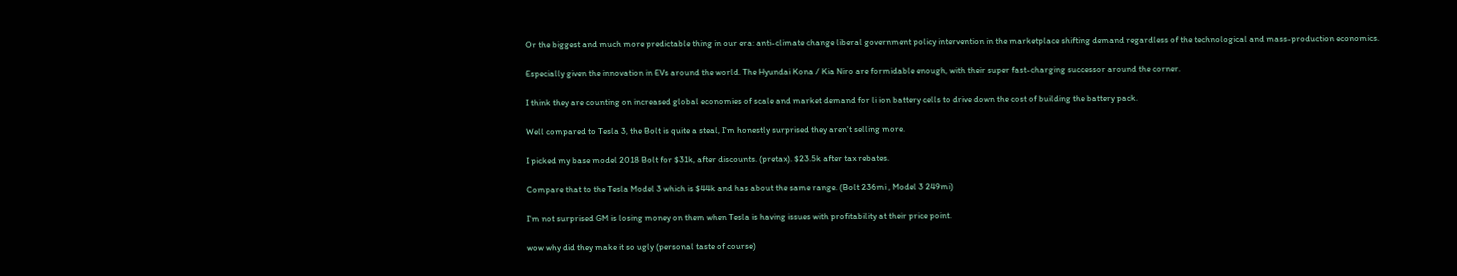Or the biggest and much more predictable thing in our era: anti-climate change liberal government policy intervention in the marketplace shifting demand regardless of the technological and mass-production economics.

Especially given the innovation in EVs around the world. The Hyundai Kona / Kia Niro are formidable enough, with their super fast-charging successor around the corner.

I think they are counting on increased global economies of scale and market demand for li ion battery cells to drive down the cost of building the battery pack.

Well compared to Tesla 3, the Bolt is quite a steal, I'm honestly surprised they aren't selling more.

I picked my base model 2018 Bolt for $31k, after discounts. (pretax). $23.5k after tax rebates.

Compare that to the Tesla Model 3 which is $44k and has about the same range. (Bolt 236mi , Model 3 249mi)

I'm not surprised GM is losing money on them when Tesla is having issues with profitability at their price point.

wow why did they make it so ugly (personal taste of course)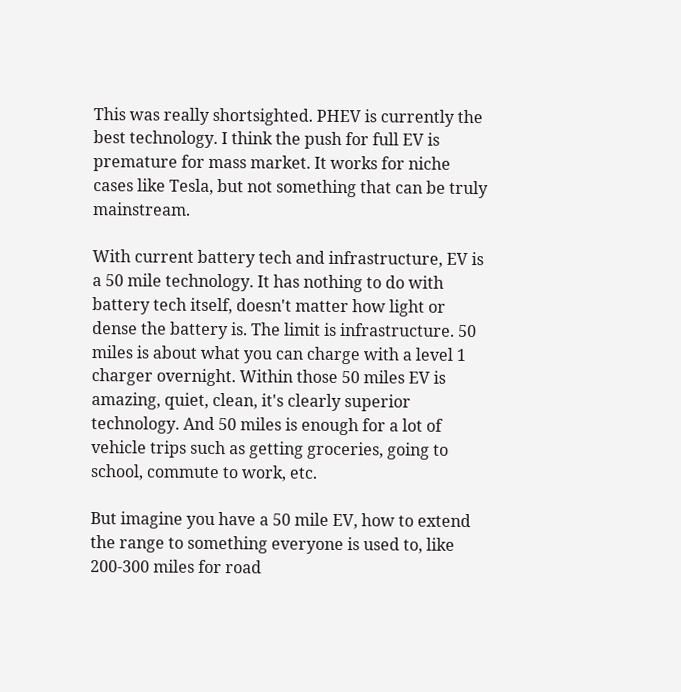This was really shortsighted. PHEV is currently the best technology. I think the push for full EV is premature for mass market. It works for niche cases like Tesla, but not something that can be truly mainstream.

With current battery tech and infrastructure, EV is a 50 mile technology. It has nothing to do with battery tech itself, doesn't matter how light or dense the battery is. The limit is infrastructure. 50 miles is about what you can charge with a level 1 charger overnight. Within those 50 miles EV is amazing, quiet, clean, it's clearly superior technology. And 50 miles is enough for a lot of vehicle trips such as getting groceries, going to school, commute to work, etc.

But imagine you have a 50 mile EV, how to extend the range to something everyone is used to, like 200-300 miles for road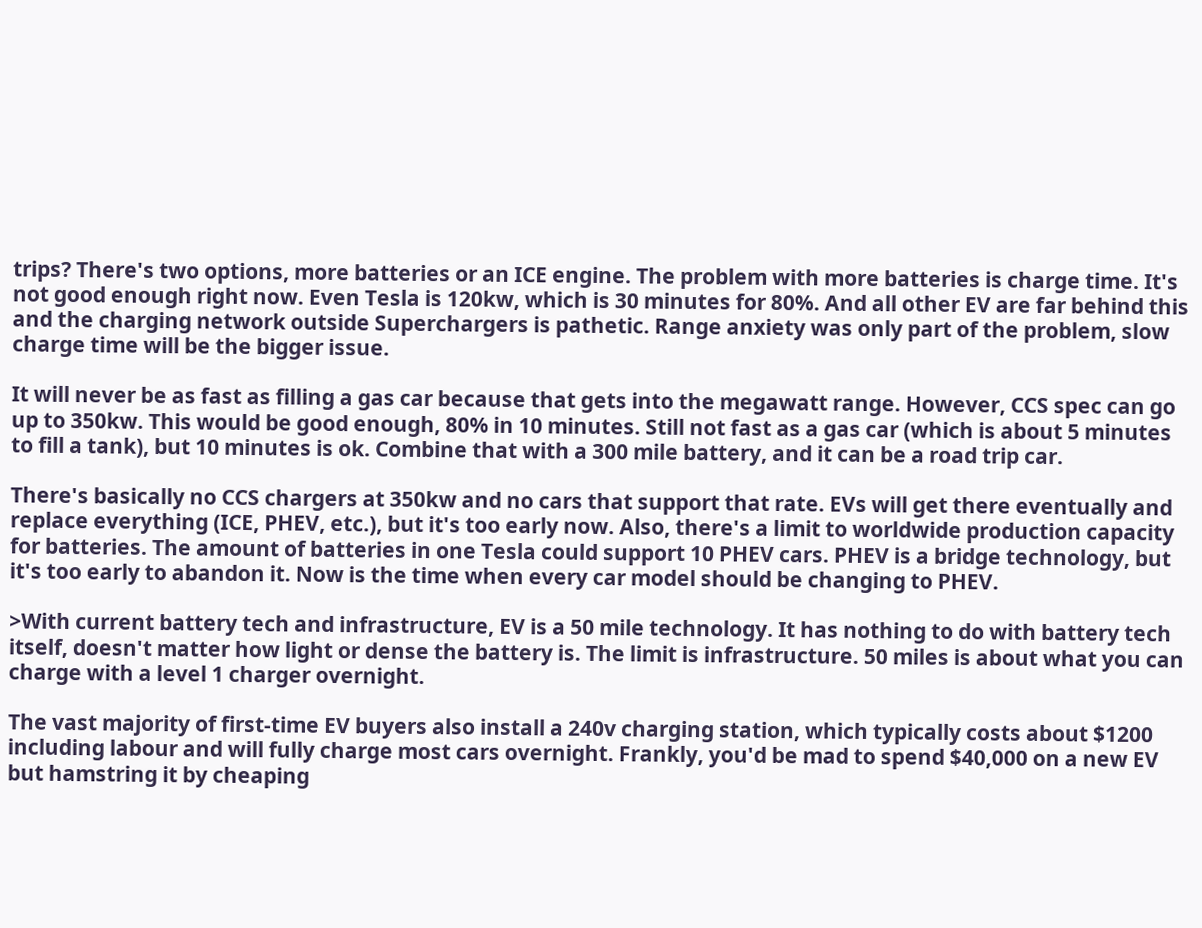trips? There's two options, more batteries or an ICE engine. The problem with more batteries is charge time. It's not good enough right now. Even Tesla is 120kw, which is 30 minutes for 80%. And all other EV are far behind this and the charging network outside Superchargers is pathetic. Range anxiety was only part of the problem, slow charge time will be the bigger issue.

It will never be as fast as filling a gas car because that gets into the megawatt range. However, CCS spec can go up to 350kw. This would be good enough, 80% in 10 minutes. Still not fast as a gas car (which is about 5 minutes to fill a tank), but 10 minutes is ok. Combine that with a 300 mile battery, and it can be a road trip car.

There's basically no CCS chargers at 350kw and no cars that support that rate. EVs will get there eventually and replace everything (ICE, PHEV, etc.), but it's too early now. Also, there's a limit to worldwide production capacity for batteries. The amount of batteries in one Tesla could support 10 PHEV cars. PHEV is a bridge technology, but it's too early to abandon it. Now is the time when every car model should be changing to PHEV.

>With current battery tech and infrastructure, EV is a 50 mile technology. It has nothing to do with battery tech itself, doesn't matter how light or dense the battery is. The limit is infrastructure. 50 miles is about what you can charge with a level 1 charger overnight.

The vast majority of first-time EV buyers also install a 240v charging station, which typically costs about $1200 including labour and will fully charge most cars overnight. Frankly, you'd be mad to spend $40,000 on a new EV but hamstring it by cheaping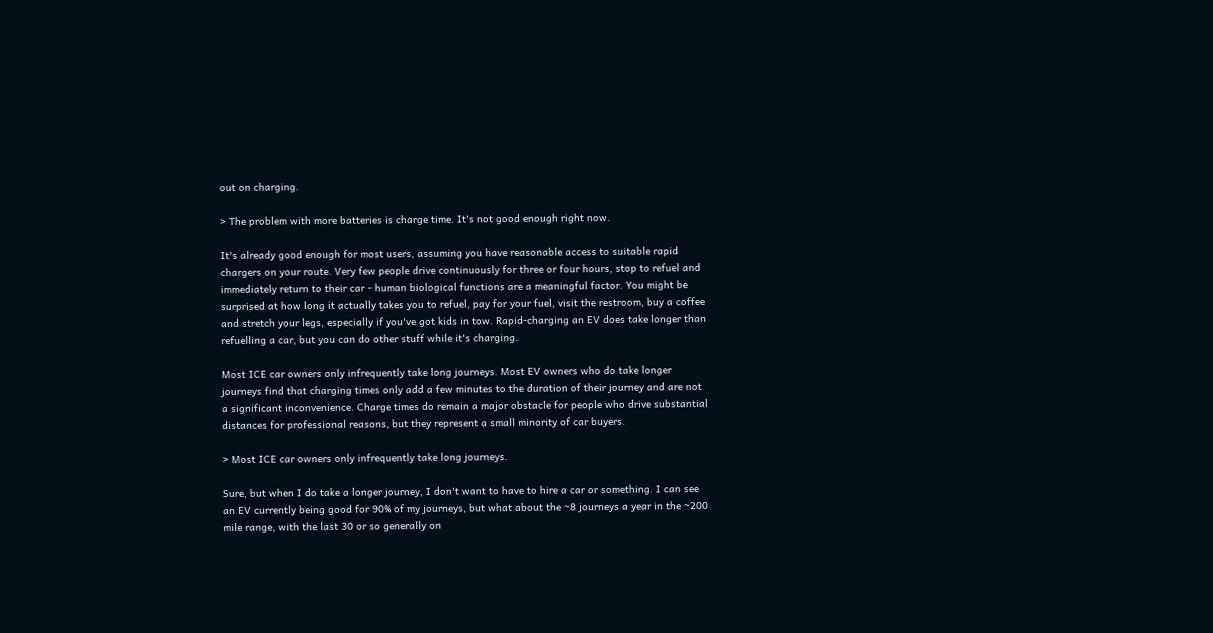out on charging.

> The problem with more batteries is charge time. It's not good enough right now.

It's already good enough for most users, assuming you have reasonable access to suitable rapid chargers on your route. Very few people drive continuously for three or four hours, stop to refuel and immediately return to their car - human biological functions are a meaningful factor. You might be surprised at how long it actually takes you to refuel, pay for your fuel, visit the restroom, buy a coffee and stretch your legs, especially if you've got kids in tow. Rapid-charging an EV does take longer than refuelling a car, but you can do other stuff while it's charging.

Most ICE car owners only infrequently take long journeys. Most EV owners who do take longer journeys find that charging times only add a few minutes to the duration of their journey and are not a significant inconvenience. Charge times do remain a major obstacle for people who drive substantial distances for professional reasons, but they represent a small minority of car buyers.

> Most ICE car owners only infrequently take long journeys.

Sure, but when I do take a longer journey, I don't want to have to hire a car or something. I can see an EV currently being good for 90% of my journeys, but what about the ~8 journeys a year in the ~200 mile range, with the last 30 or so generally on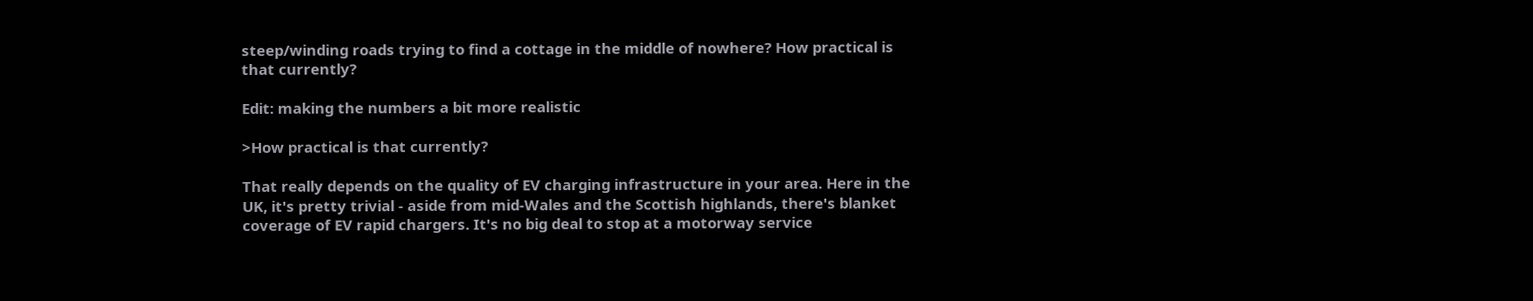steep/winding roads trying to find a cottage in the middle of nowhere? How practical is that currently?

Edit: making the numbers a bit more realistic

>How practical is that currently?

That really depends on the quality of EV charging infrastructure in your area. Here in the UK, it's pretty trivial - aside from mid-Wales and the Scottish highlands, there's blanket coverage of EV rapid chargers. It's no big deal to stop at a motorway service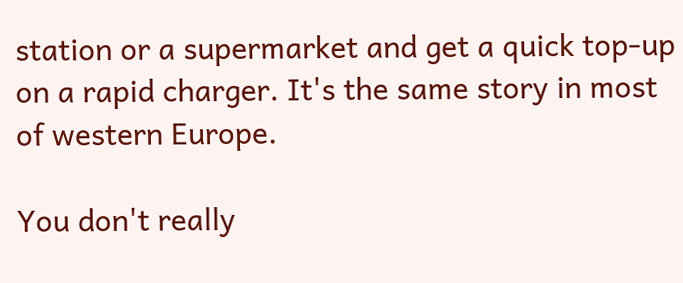station or a supermarket and get a quick top-up on a rapid charger. It's the same story in most of western Europe.

You don't really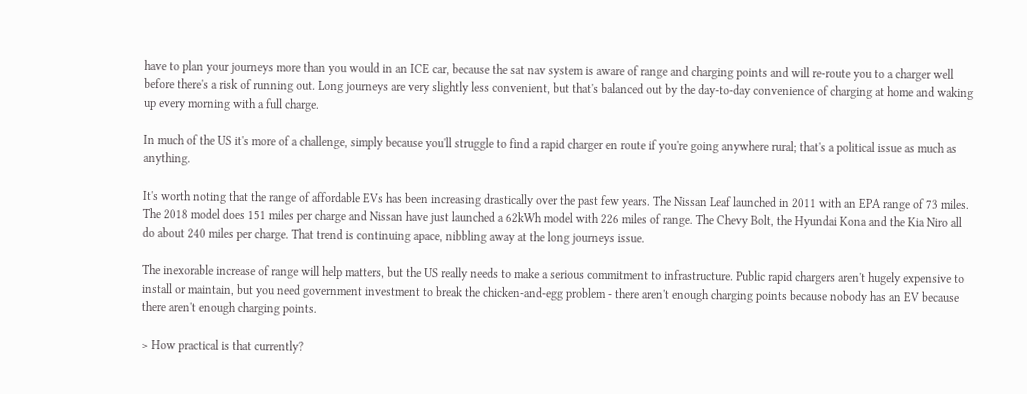have to plan your journeys more than you would in an ICE car, because the sat nav system is aware of range and charging points and will re-route you to a charger well before there's a risk of running out. Long journeys are very slightly less convenient, but that's balanced out by the day-to-day convenience of charging at home and waking up every morning with a full charge.

In much of the US it's more of a challenge, simply because you'll struggle to find a rapid charger en route if you're going anywhere rural; that's a political issue as much as anything.

It's worth noting that the range of affordable EVs has been increasing drastically over the past few years. The Nissan Leaf launched in 2011 with an EPA range of 73 miles. The 2018 model does 151 miles per charge and Nissan have just launched a 62kWh model with 226 miles of range. The Chevy Bolt, the Hyundai Kona and the Kia Niro all do about 240 miles per charge. That trend is continuing apace, nibbling away at the long journeys issue.

The inexorable increase of range will help matters, but the US really needs to make a serious commitment to infrastructure. Public rapid chargers aren't hugely expensive to install or maintain, but you need government investment to break the chicken-and-egg problem - there aren't enough charging points because nobody has an EV because there aren't enough charging points.

> How practical is that currently?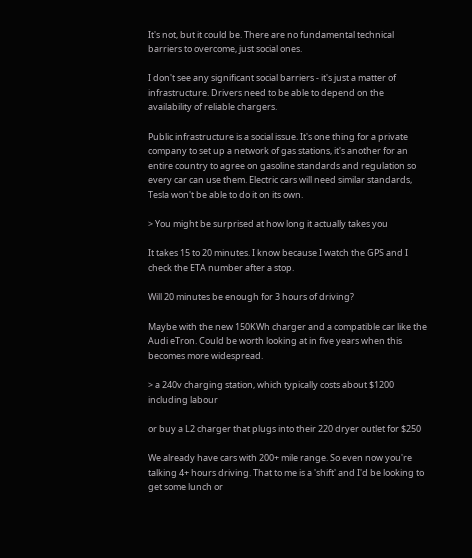It's not, but it could be. There are no fundamental technical barriers to overcome, just social ones.

I don't see any significant social barriers - it's just a matter of infrastructure. Drivers need to be able to depend on the availability of reliable chargers.

Public infrastructure is a social issue. It's one thing for a private company to set up a network of gas stations, it's another for an entire country to agree on gasoline standards and regulation so every car can use them. Electric cars will need similar standards, Tesla won't be able to do it on its own.

> You might be surprised at how long it actually takes you

It takes 15 to 20 minutes. I know because I watch the GPS and I check the ETA number after a stop.

Will 20 minutes be enough for 3 hours of driving?

Maybe with the new 150KWh charger and a compatible car like the Audi eTron. Could be worth looking at in five years when this becomes more widespread.

> a 240v charging station, which typically costs about $1200 including labour

or buy a L2 charger that plugs into their 220 dryer outlet for $250

We already have cars with 200+ mile range. So even now you're talking 4+ hours driving. That to me is a 'shift' and I'd be looking to get some lunch or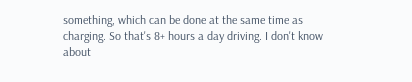something, which can be done at the same time as charging. So that's 8+ hours a day driving. I don't know about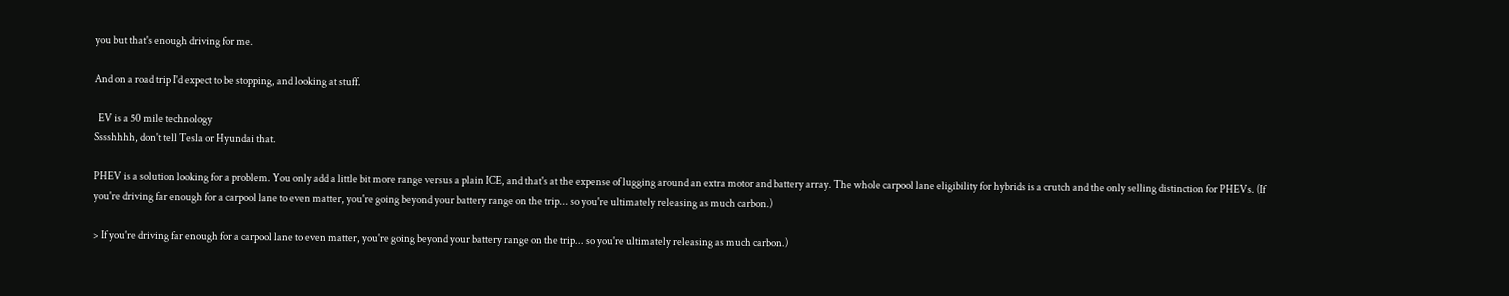you but that's enough driving for me.

And on a road trip I'd expect to be stopping, and looking at stuff.

  EV is a 50 mile technology
Sssshhhh, don't tell Tesla or Hyundai that.

PHEV is a solution looking for a problem. You only add a little bit more range versus a plain ICE, and that's at the expense of lugging around an extra motor and battery array. The whole carpool lane eligibility for hybrids is a crutch and the only selling distinction for PHEVs. (If you're driving far enough for a carpool lane to even matter, you're going beyond your battery range on the trip... so you're ultimately releasing as much carbon.)

> If you're driving far enough for a carpool lane to even matter, you're going beyond your battery range on the trip... so you're ultimately releasing as much carbon.)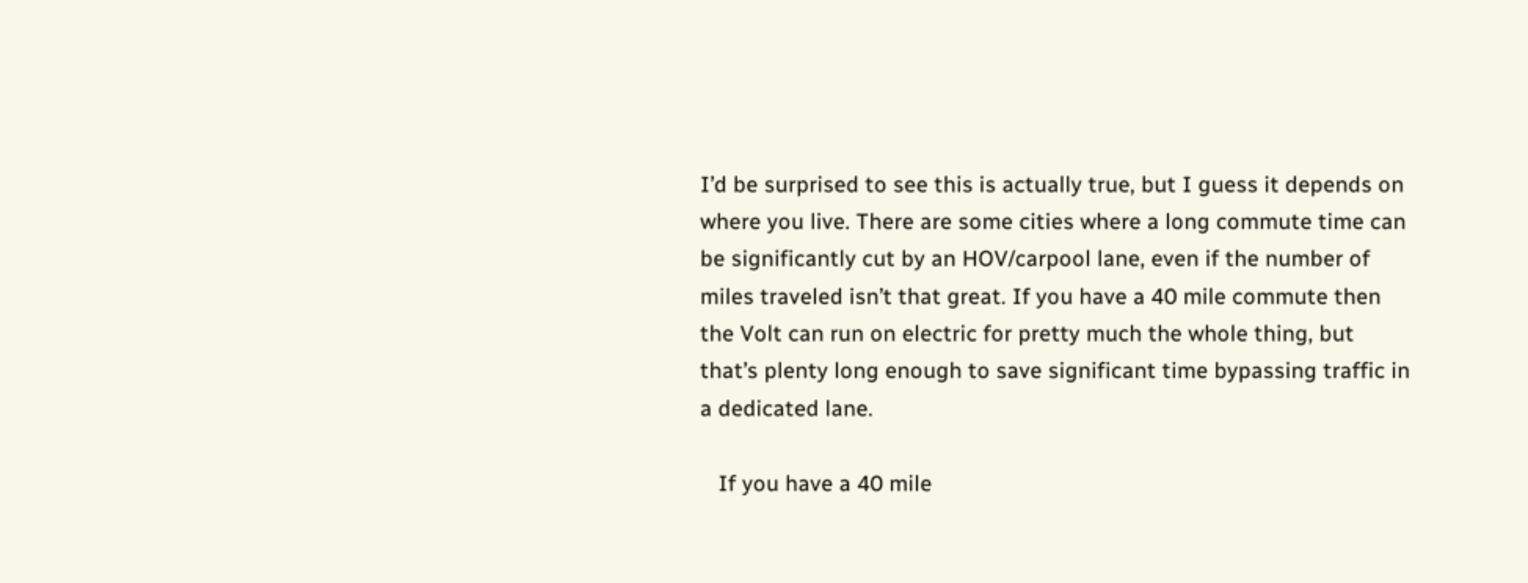I’d be surprised to see this is actually true, but I guess it depends on where you live. There are some cities where a long commute time can be significantly cut by an HOV/carpool lane, even if the number of miles traveled isn’t that great. If you have a 40 mile commute then the Volt can run on electric for pretty much the whole thing, but that’s plenty long enough to save significant time bypassing traffic in a dedicated lane.

   If you have a 40 mile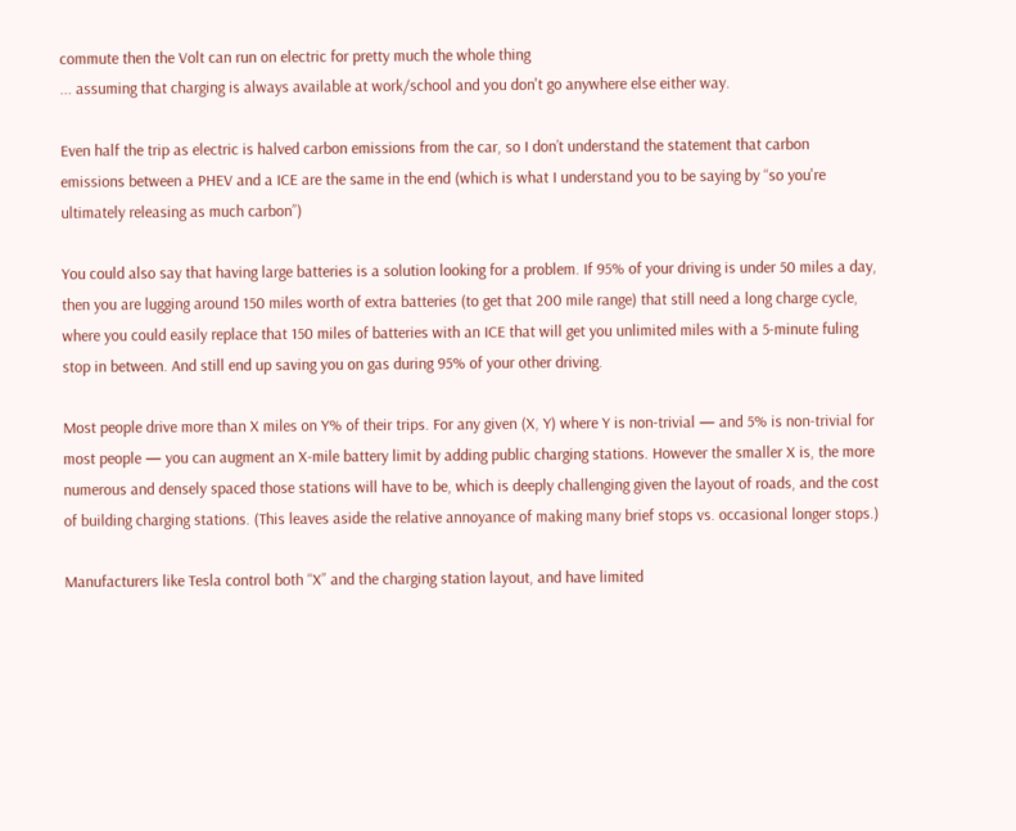commute then the Volt can run on electric for pretty much the whole thing
... assuming that charging is always available at work/school and you don't go anywhere else either way.

Even half the trip as electric is halved carbon emissions from the car, so I don’t understand the statement that carbon emissions between a PHEV and a ICE are the same in the end (which is what I understand you to be saying by “so you're ultimately releasing as much carbon”)

You could also say that having large batteries is a solution looking for a problem. If 95% of your driving is under 50 miles a day, then you are lugging around 150 miles worth of extra batteries (to get that 200 mile range) that still need a long charge cycle, where you could easily replace that 150 miles of batteries with an ICE that will get you unlimited miles with a 5-minute fuling stop in between. And still end up saving you on gas during 95% of your other driving.

Most people drive more than X miles on Y% of their trips. For any given (X, Y) where Y is non-trivial — and 5% is non-trivial for most people — you can augment an X-mile battery limit by adding public charging stations. However the smaller X is, the more numerous and densely spaced those stations will have to be, which is deeply challenging given the layout of roads, and the cost of building charging stations. (This leaves aside the relative annoyance of making many brief stops vs. occasional longer stops.)

Manufacturers like Tesla control both “X” and the charging station layout, and have limited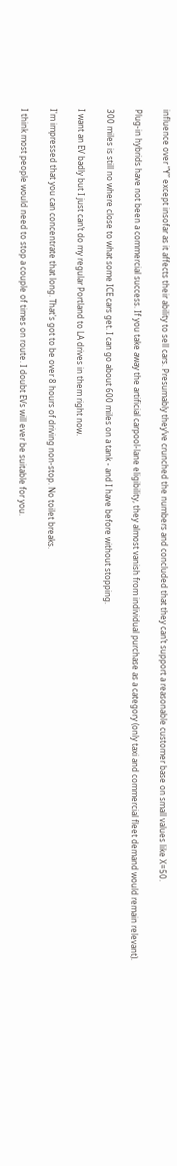influence over “Y” except insofar as it affects their ability to sell cars. Presumably they’ve crunched the numbers and concluded that they can’t support a reasonable customer base on small values like X=50.

Plug-in hybrids have not been a commercial success. If you take away the artificial carpool-lane eligibility, they almost vanish from individual purchase as a category (only taxi and commercial fleet demand would remain relevant).

300 miles is still no where close to what some ICE cars get. I can go about 600 miles on a tank - and I have before without stopping.

I want an EV badly but I just can’t do my regular Portland to LA drives in them right now.

I'm impressed that you can concentrate that long. That's got to be over 8 hours of driving non-stop. No toilet breaks.

I think most people would need to stop a couple of times on route. I doubt EVs will ever be suitable for you.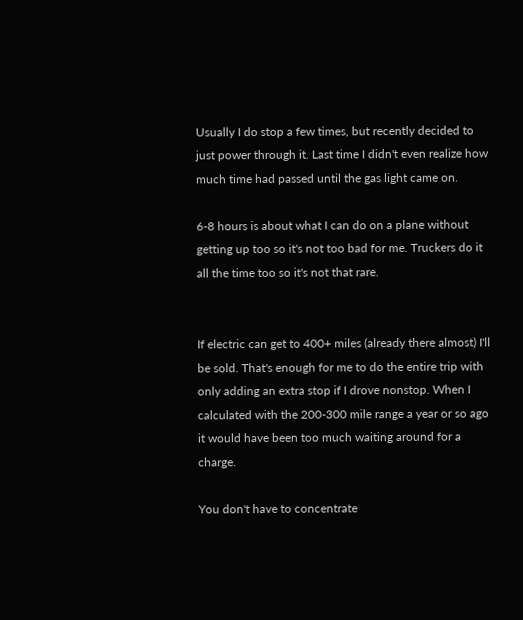Usually I do stop a few times, but recently decided to just power through it. Last time I didn't even realize how much time had passed until the gas light came on.

6-8 hours is about what I can do on a plane without getting up too so it's not too bad for me. Truckers do it all the time too so it's not that rare.


If electric can get to 400+ miles (already there almost) I'll be sold. That's enough for me to do the entire trip with only adding an extra stop if I drove nonstop. When I calculated with the 200-300 mile range a year or so ago it would have been too much waiting around for a charge.

You don't have to concentrate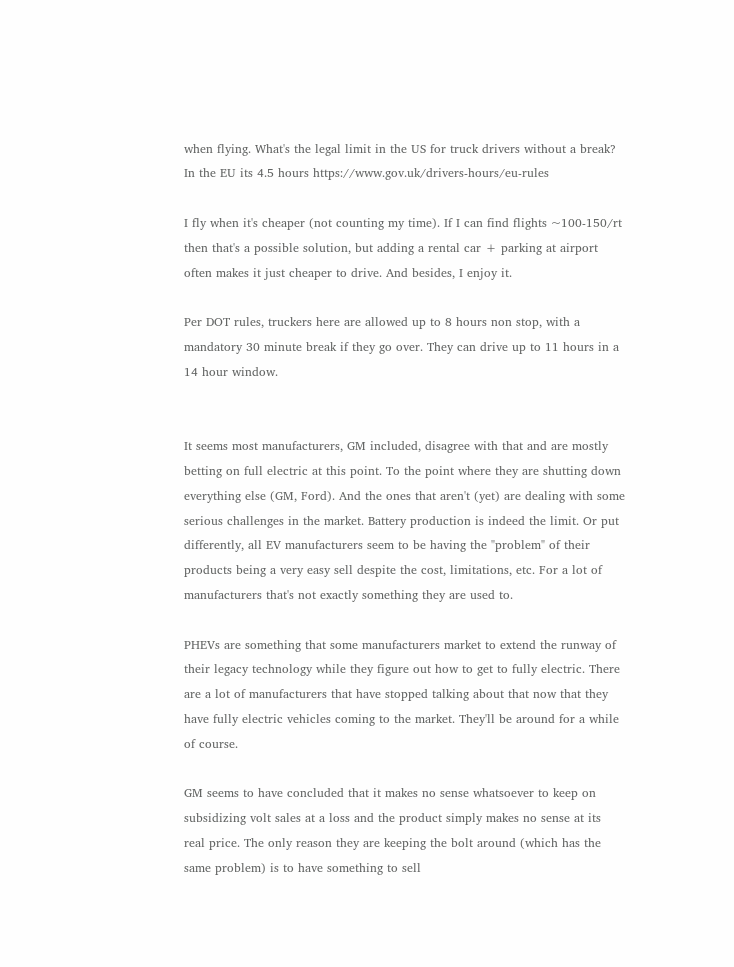when flying. What's the legal limit in the US for truck drivers without a break? In the EU its 4.5 hours https://www.gov.uk/drivers-hours/eu-rules

I fly when it's cheaper (not counting my time). If I can find flights ~100-150/rt then that's a possible solution, but adding a rental car + parking at airport often makes it just cheaper to drive. And besides, I enjoy it.

Per DOT rules, truckers here are allowed up to 8 hours non stop, with a mandatory 30 minute break if they go over. They can drive up to 11 hours in a 14 hour window.


It seems most manufacturers, GM included, disagree with that and are mostly betting on full electric at this point. To the point where they are shutting down everything else (GM, Ford). And the ones that aren't (yet) are dealing with some serious challenges in the market. Battery production is indeed the limit. Or put differently, all EV manufacturers seem to be having the "problem" of their products being a very easy sell despite the cost, limitations, etc. For a lot of manufacturers that's not exactly something they are used to.

PHEVs are something that some manufacturers market to extend the runway of their legacy technology while they figure out how to get to fully electric. There are a lot of manufacturers that have stopped talking about that now that they have fully electric vehicles coming to the market. They'll be around for a while of course.

GM seems to have concluded that it makes no sense whatsoever to keep on subsidizing volt sales at a loss and the product simply makes no sense at its real price. The only reason they are keeping the bolt around (which has the same problem) is to have something to sell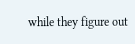while they figure out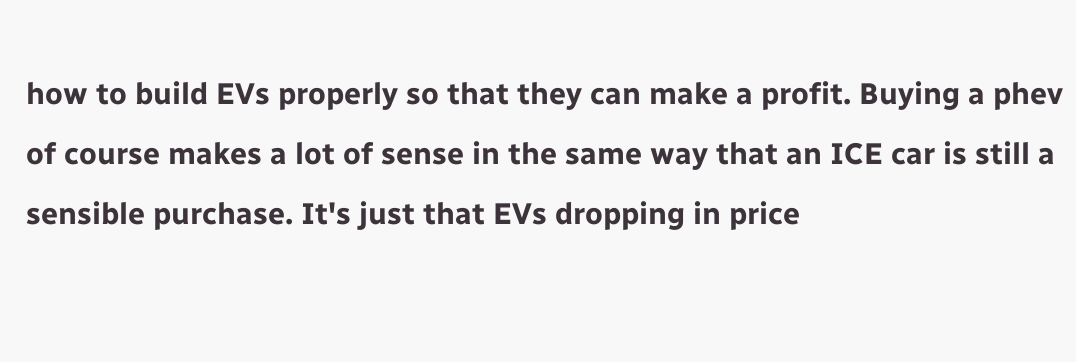how to build EVs properly so that they can make a profit. Buying a phev of course makes a lot of sense in the same way that an ICE car is still a sensible purchase. It's just that EVs dropping in price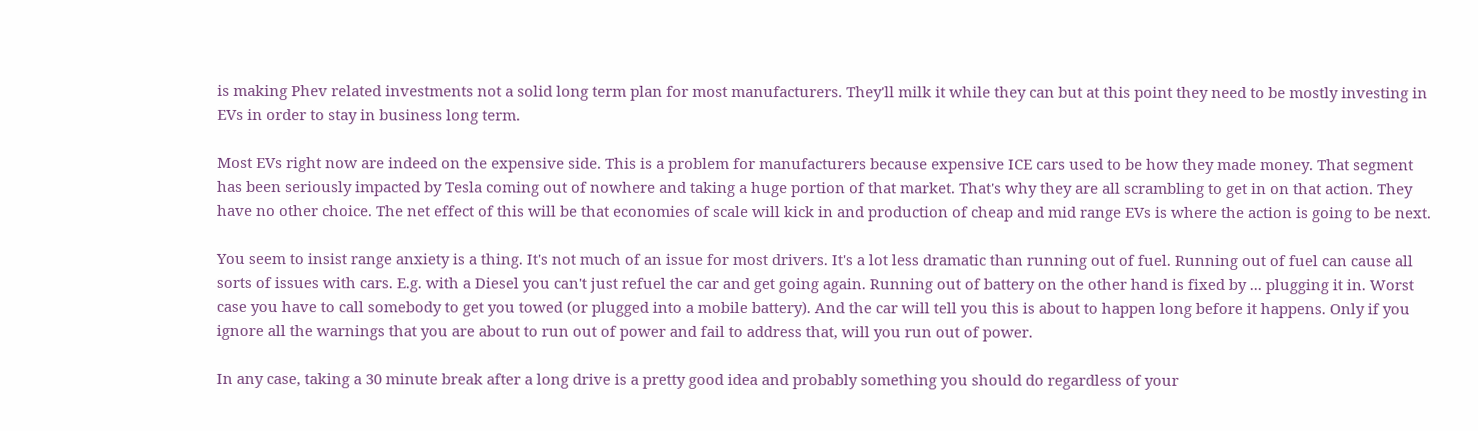is making Phev related investments not a solid long term plan for most manufacturers. They'll milk it while they can but at this point they need to be mostly investing in EVs in order to stay in business long term.

Most EVs right now are indeed on the expensive side. This is a problem for manufacturers because expensive ICE cars used to be how they made money. That segment has been seriously impacted by Tesla coming out of nowhere and taking a huge portion of that market. That's why they are all scrambling to get in on that action. They have no other choice. The net effect of this will be that economies of scale will kick in and production of cheap and mid range EVs is where the action is going to be next.

You seem to insist range anxiety is a thing. It's not much of an issue for most drivers. It's a lot less dramatic than running out of fuel. Running out of fuel can cause all sorts of issues with cars. E.g. with a Diesel you can't just refuel the car and get going again. Running out of battery on the other hand is fixed by ... plugging it in. Worst case you have to call somebody to get you towed (or plugged into a mobile battery). And the car will tell you this is about to happen long before it happens. Only if you ignore all the warnings that you are about to run out of power and fail to address that, will you run out of power.

In any case, taking a 30 minute break after a long drive is a pretty good idea and probably something you should do regardless of your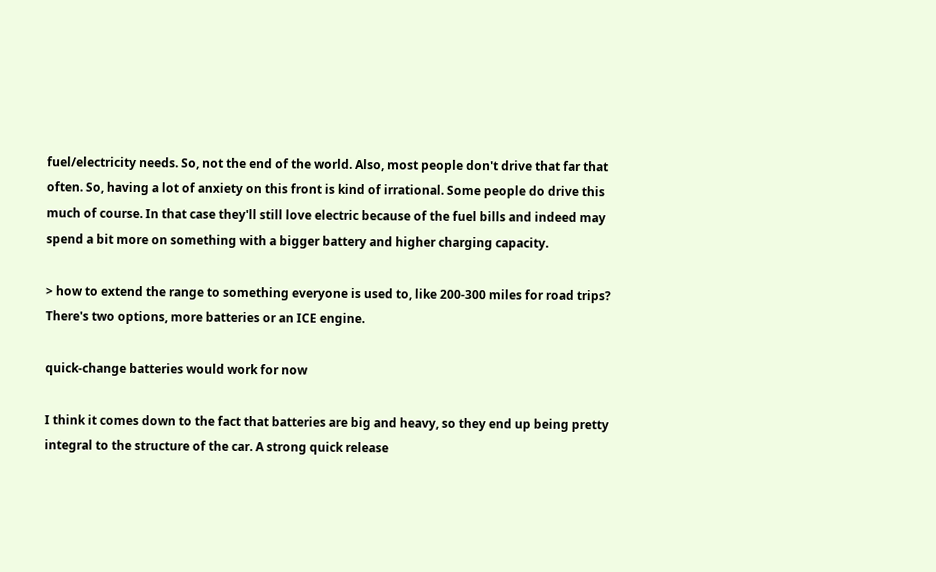fuel/electricity needs. So, not the end of the world. Also, most people don't drive that far that often. So, having a lot of anxiety on this front is kind of irrational. Some people do drive this much of course. In that case they'll still love electric because of the fuel bills and indeed may spend a bit more on something with a bigger battery and higher charging capacity.

> how to extend the range to something everyone is used to, like 200-300 miles for road trips? There's two options, more batteries or an ICE engine.

quick-change batteries would work for now

I think it comes down to the fact that batteries are big and heavy, so they end up being pretty integral to the structure of the car. A strong quick release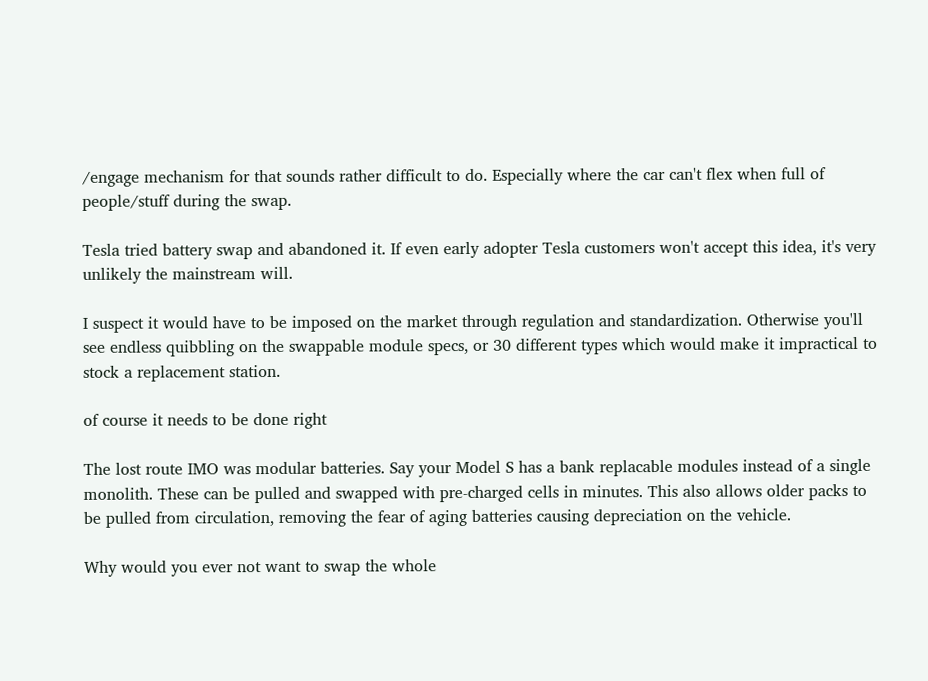/engage mechanism for that sounds rather difficult to do. Especially where the car can't flex when full of people/stuff during the swap.

Tesla tried battery swap and abandoned it. If even early adopter Tesla customers won't accept this idea, it's very unlikely the mainstream will.

I suspect it would have to be imposed on the market through regulation and standardization. Otherwise you'll see endless quibbling on the swappable module specs, or 30 different types which would make it impractical to stock a replacement station.

of course it needs to be done right

The lost route IMO was modular batteries. Say your Model S has a bank replacable modules instead of a single monolith. These can be pulled and swapped with pre-charged cells in minutes. This also allows older packs to be pulled from circulation, removing the fear of aging batteries causing depreciation on the vehicle.

Why would you ever not want to swap the whole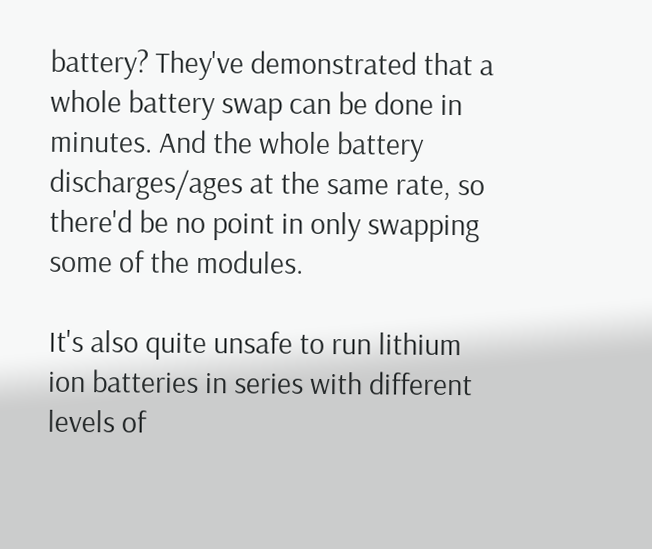battery? They've demonstrated that a whole battery swap can be done in minutes. And the whole battery discharges/ages at the same rate, so there'd be no point in only swapping some of the modules.

It's also quite unsafe to run lithium ion batteries in series with different levels of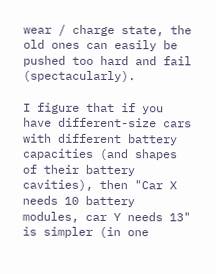wear / charge state, the old ones can easily be pushed too hard and fail (spectacularly).

I figure that if you have different-size cars with different battery capacities (and shapes of their battery cavities), then "Car X needs 10 battery modules, car Y needs 13" is simpler (in one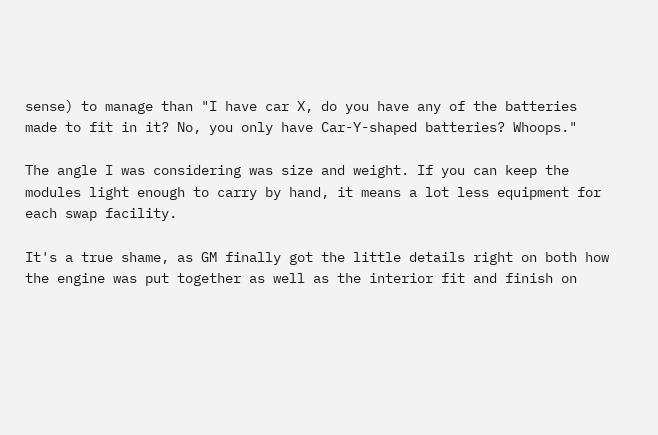sense) to manage than "I have car X, do you have any of the batteries made to fit in it? No, you only have Car-Y-shaped batteries? Whoops."

The angle I was considering was size and weight. If you can keep the modules light enough to carry by hand, it means a lot less equipment for each swap facility.

It's a true shame, as GM finally got the little details right on both how the engine was put together as well as the interior fit and finish on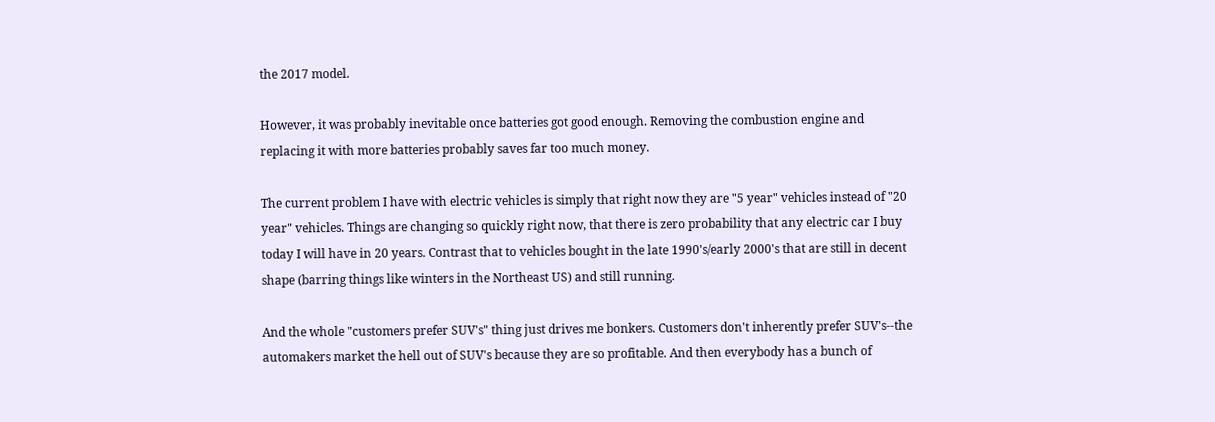the 2017 model.

However, it was probably inevitable once batteries got good enough. Removing the combustion engine and replacing it with more batteries probably saves far too much money.

The current problem I have with electric vehicles is simply that right now they are "5 year" vehicles instead of "20 year" vehicles. Things are changing so quickly right now, that there is zero probability that any electric car I buy today I will have in 20 years. Contrast that to vehicles bought in the late 1990's/early 2000's that are still in decent shape (barring things like winters in the Northeast US) and still running.

And the whole "customers prefer SUV's" thing just drives me bonkers. Customers don't inherently prefer SUV's--the automakers market the hell out of SUV's because they are so profitable. And then everybody has a bunch of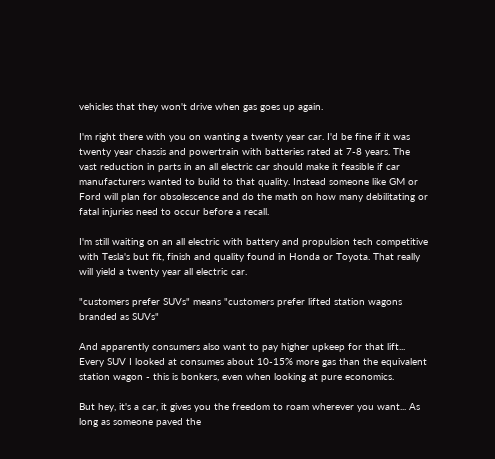vehicles that they won't drive when gas goes up again.

I'm right there with you on wanting a twenty year car. I'd be fine if it was twenty year chassis and powertrain with batteries rated at 7-8 years. The vast reduction in parts in an all electric car should make it feasible if car manufacturers wanted to build to that quality. Instead someone like GM or Ford will plan for obsolescence and do the math on how many debilitating or fatal injuries need to occur before a recall.

I'm still waiting on an all electric with battery and propulsion tech competitive with Tesla's but fit, finish and quality found in Honda or Toyota. That really will yield a twenty year all electric car.

"customers prefer SUVs" means "customers prefer lifted station wagons branded as SUVs"

And apparently consumers also want to pay higher upkeep for that lift... Every SUV I looked at consumes about 10-15% more gas than the equivalent station wagon - this is bonkers, even when looking at pure economics.

But hey, it's a car, it gives you the freedom to roam wherever you want... As long as someone paved the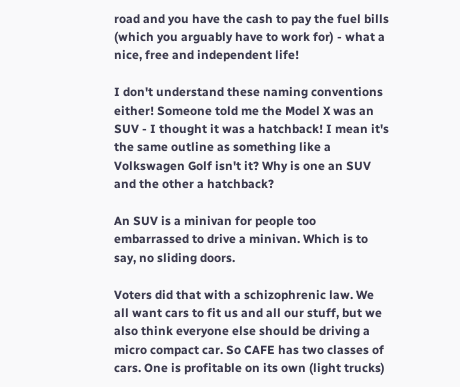road and you have the cash to pay the fuel bills (which you arguably have to work for) - what a nice, free and independent life!

I don't understand these naming conventions either! Someone told me the Model X was an SUV - I thought it was a hatchback! I mean it's the same outline as something like a Volkswagen Golf isn't it? Why is one an SUV and the other a hatchback?

An SUV is a minivan for people too embarrassed to drive a minivan. Which is to say, no sliding doors.

Voters did that with a schizophrenic law. We all want cars to fit us and all our stuff, but we also think everyone else should be driving a micro compact car. So CAFE has two classes of cars. One is profitable on its own (light trucks)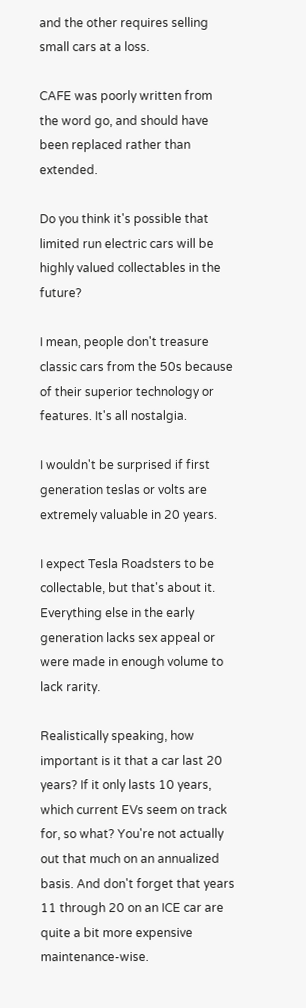and the other requires selling small cars at a loss.

CAFE was poorly written from the word go, and should have been replaced rather than extended.

Do you think it's possible that limited run electric cars will be highly valued collectables in the future?

I mean, people don't treasure classic cars from the 50s because of their superior technology or features. It's all nostalgia.

I wouldn't be surprised if first generation teslas or volts are extremely valuable in 20 years.

I expect Tesla Roadsters to be collectable, but that's about it. Everything else in the early generation lacks sex appeal or were made in enough volume to lack rarity.

Realistically speaking, how important is it that a car last 20 years? If it only lasts 10 years, which current EVs seem on track for, so what? You're not actually out that much on an annualized basis. And don't forget that years 11 through 20 on an ICE car are quite a bit more expensive maintenance-wise.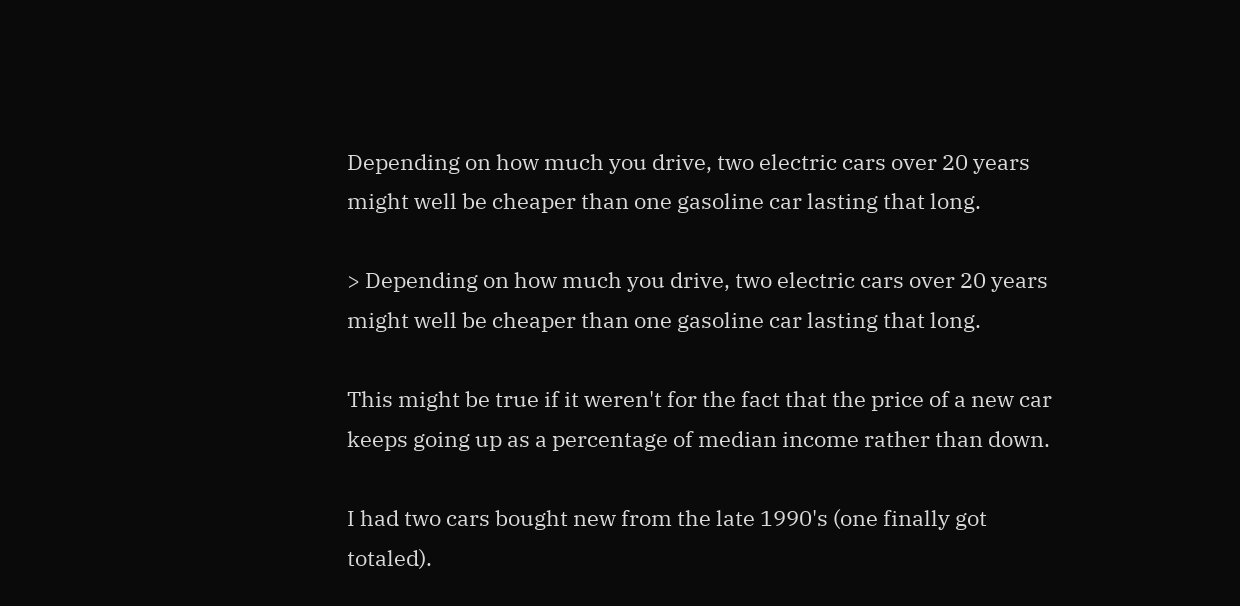Depending on how much you drive, two electric cars over 20 years might well be cheaper than one gasoline car lasting that long.

> Depending on how much you drive, two electric cars over 20 years might well be cheaper than one gasoline car lasting that long.

This might be true if it weren't for the fact that the price of a new car keeps going up as a percentage of median income rather than down.

I had two cars bought new from the late 1990's (one finally got totaled).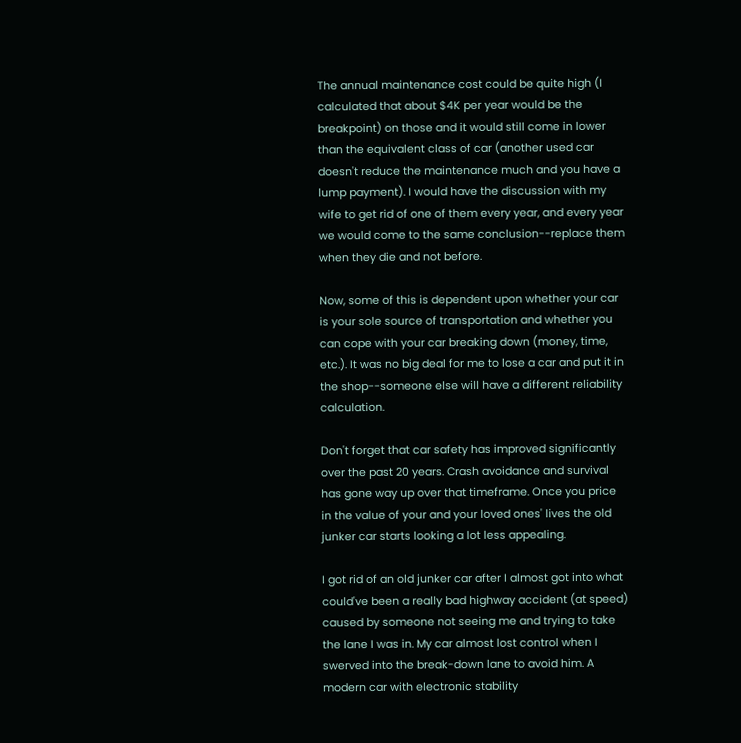The annual maintenance cost could be quite high (I calculated that about $4K per year would be the breakpoint) on those and it would still come in lower than the equivalent class of car (another used car doesn't reduce the maintenance much and you have a lump payment). I would have the discussion with my wife to get rid of one of them every year, and every year we would come to the same conclusion--replace them when they die and not before.

Now, some of this is dependent upon whether your car is your sole source of transportation and whether you can cope with your car breaking down (money, time, etc.). It was no big deal for me to lose a car and put it in the shop--someone else will have a different reliability calculation.

Don't forget that car safety has improved significantly over the past 20 years. Crash avoidance and survival has gone way up over that timeframe. Once you price in the value of your and your loved ones' lives the old junker car starts looking a lot less appealing.

I got rid of an old junker car after I almost got into what could've been a really bad highway accident (at speed) caused by someone not seeing me and trying to take the lane I was in. My car almost lost control when I swerved into the break-down lane to avoid him. A modern car with electronic stability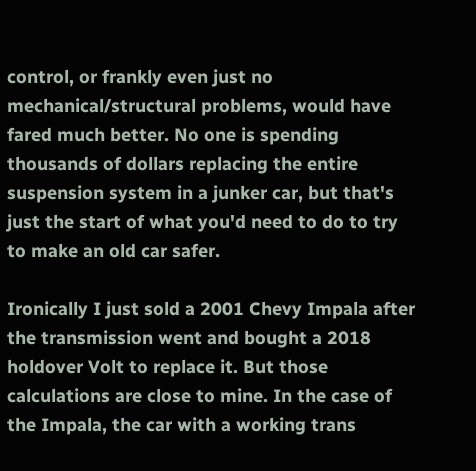control, or frankly even just no mechanical/structural problems, would have fared much better. No one is spending thousands of dollars replacing the entire suspension system in a junker car, but that's just the start of what you'd need to do to try to make an old car safer.

Ironically I just sold a 2001 Chevy Impala after the transmission went and bought a 2018 holdover Volt to replace it. But those calculations are close to mine. In the case of the Impala, the car with a working trans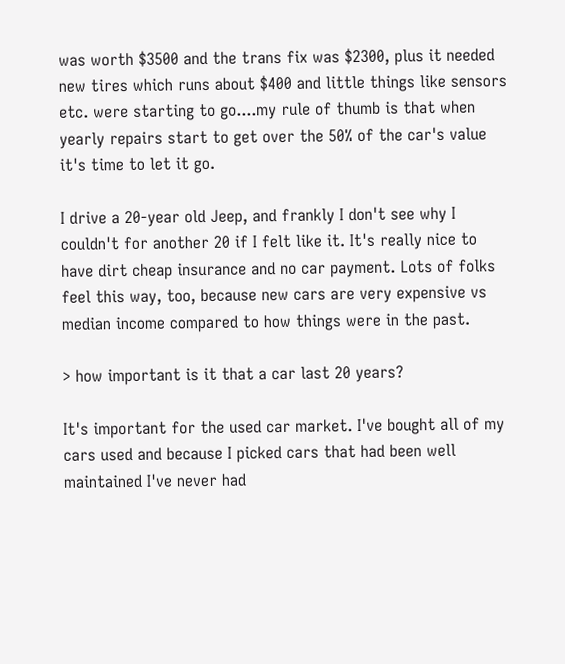was worth $3500 and the trans fix was $2300, plus it needed new tires which runs about $400 and little things like sensors etc. were starting to go....my rule of thumb is that when yearly repairs start to get over the 50% of the car's value it's time to let it go.

I drive a 20-year old Jeep, and frankly I don't see why I couldn't for another 20 if I felt like it. It's really nice to have dirt cheap insurance and no car payment. Lots of folks feel this way, too, because new cars are very expensive vs median income compared to how things were in the past.

> how important is it that a car last 20 years?

It's important for the used car market. I've bought all of my cars used and because I picked cars that had been well maintained I've never had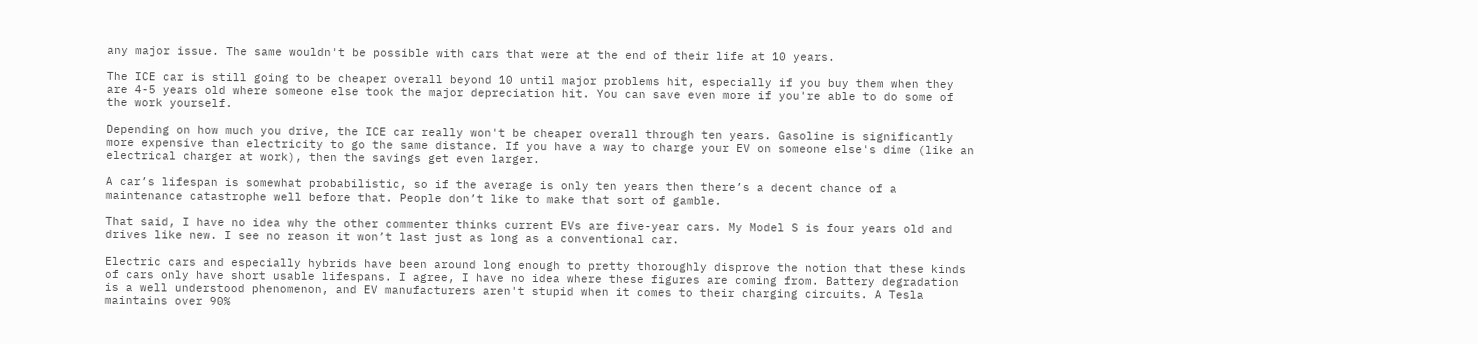any major issue. The same wouldn't be possible with cars that were at the end of their life at 10 years.

The ICE car is still going to be cheaper overall beyond 10 until major problems hit, especially if you buy them when they are 4-5 years old where someone else took the major depreciation hit. You can save even more if you're able to do some of the work yourself.

Depending on how much you drive, the ICE car really won't be cheaper overall through ten years. Gasoline is significantly more expensive than electricity to go the same distance. If you have a way to charge your EV on someone else's dime (like an electrical charger at work), then the savings get even larger.

A car’s lifespan is somewhat probabilistic, so if the average is only ten years then there’s a decent chance of a maintenance catastrophe well before that. People don’t like to make that sort of gamble.

That said, I have no idea why the other commenter thinks current EVs are five-year cars. My Model S is four years old and drives like new. I see no reason it won’t last just as long as a conventional car.

Electric cars and especially hybrids have been around long enough to pretty thoroughly disprove the notion that these kinds of cars only have short usable lifespans. I agree, I have no idea where these figures are coming from. Battery degradation is a well understood phenomenon, and EV manufacturers aren't stupid when it comes to their charging circuits. A Tesla maintains over 90%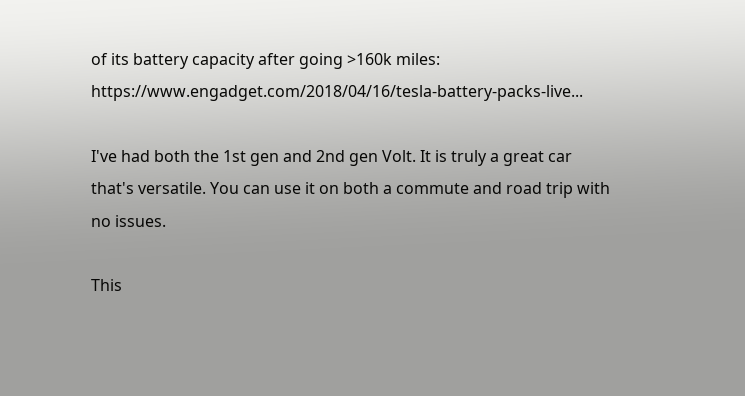of its battery capacity after going >160k miles: https://www.engadget.com/2018/04/16/tesla-battery-packs-live...

I've had both the 1st gen and 2nd gen Volt. It is truly a great car that's versatile. You can use it on both a commute and road trip with no issues.

This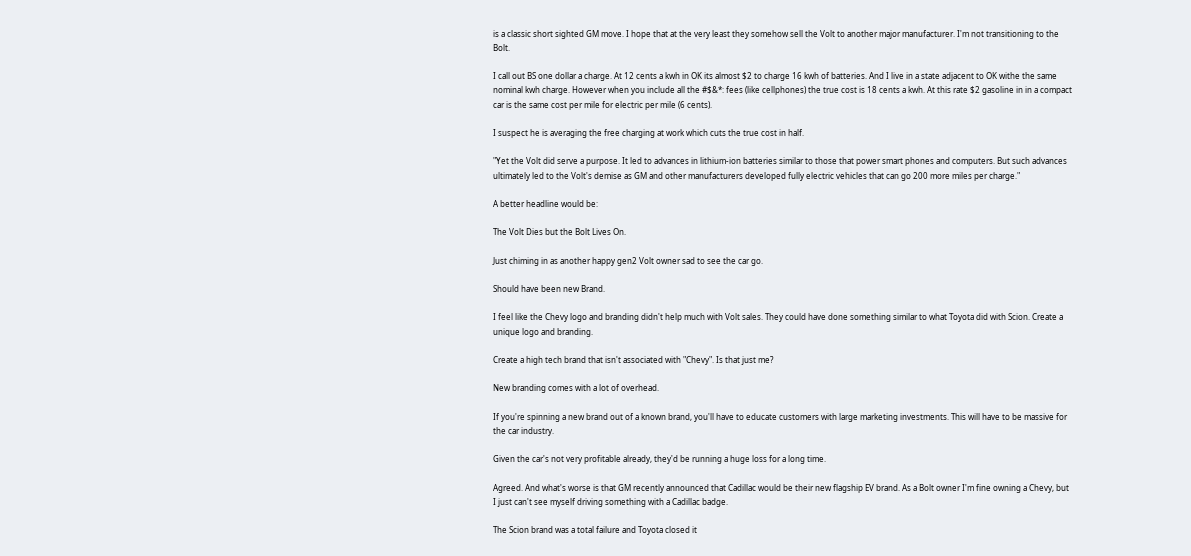is a classic short sighted GM move. I hope that at the very least they somehow sell the Volt to another major manufacturer. I'm not transitioning to the Bolt.

I call out BS one dollar a charge. At 12 cents a kwh in OK its almost $2 to charge 16 kwh of batteries. And I live in a state adjacent to OK withe the same nominal kwh charge. However when you include all the #$&*: fees (like cellphones) the true cost is 18 cents a kwh. At this rate $2 gasoline in in a compact car is the same cost per mile for electric per mile (6 cents).

I suspect he is averaging the free charging at work which cuts the true cost in half.

"Yet the Volt did serve a purpose. It led to advances in lithium-ion batteries similar to those that power smart phones and computers. But such advances ultimately led to the Volt's demise as GM and other manufacturers developed fully electric vehicles that can go 200 more miles per charge."

A better headline would be:

The Volt Dies but the Bolt Lives On.

Just chiming in as another happy gen2 Volt owner sad to see the car go.

Should have been new Brand.

I feel like the Chevy logo and branding didn't help much with Volt sales. They could have done something similar to what Toyota did with Scion. Create a unique logo and branding.

Create a high tech brand that isn't associated with "Chevy". Is that just me?

New branding comes with a lot of overhead.

If you're spinning a new brand out of a known brand, you'll have to educate customers with large marketing investments. This will have to be massive for the car industry.

Given the car's not very profitable already, they'd be running a huge loss for a long time.

Agreed. And what's worse is that GM recently announced that Cadillac would be their new flagship EV brand. As a Bolt owner I'm fine owning a Chevy, but I just can't see myself driving something with a Cadillac badge.

The Scion brand was a total failure and Toyota closed it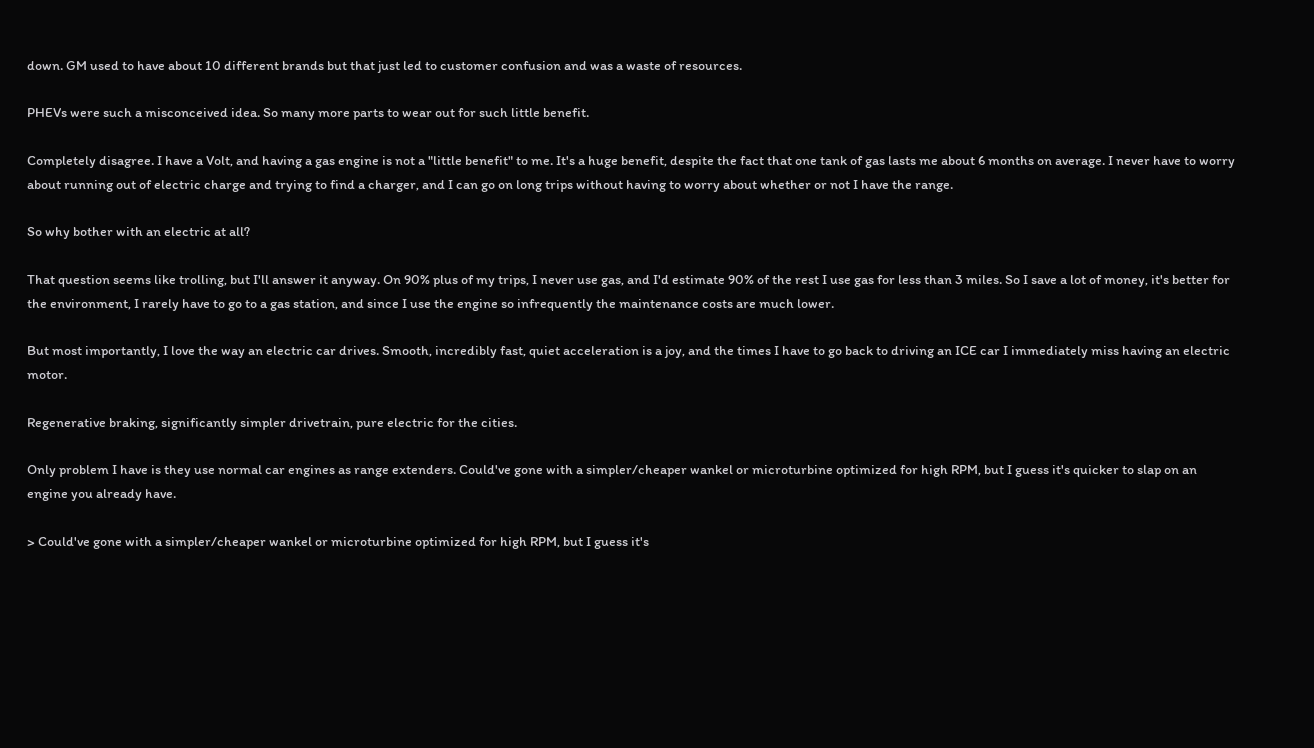down. GM used to have about 10 different brands but that just led to customer confusion and was a waste of resources.

PHEVs were such a misconceived idea. So many more parts to wear out for such little benefit.

Completely disagree. I have a Volt, and having a gas engine is not a "little benefit" to me. It's a huge benefit, despite the fact that one tank of gas lasts me about 6 months on average. I never have to worry about running out of electric charge and trying to find a charger, and I can go on long trips without having to worry about whether or not I have the range.

So why bother with an electric at all?

That question seems like trolling, but I'll answer it anyway. On 90% plus of my trips, I never use gas, and I'd estimate 90% of the rest I use gas for less than 3 miles. So I save a lot of money, it's better for the environment, I rarely have to go to a gas station, and since I use the engine so infrequently the maintenance costs are much lower.

But most importantly, I love the way an electric car drives. Smooth, incredibly fast, quiet acceleration is a joy, and the times I have to go back to driving an ICE car I immediately miss having an electric motor.

Regenerative braking, significantly simpler drivetrain, pure electric for the cities.

Only problem I have is they use normal car engines as range extenders. Could've gone with a simpler/cheaper wankel or microturbine optimized for high RPM, but I guess it's quicker to slap on an engine you already have.

> Could've gone with a simpler/cheaper wankel or microturbine optimized for high RPM, but I guess it's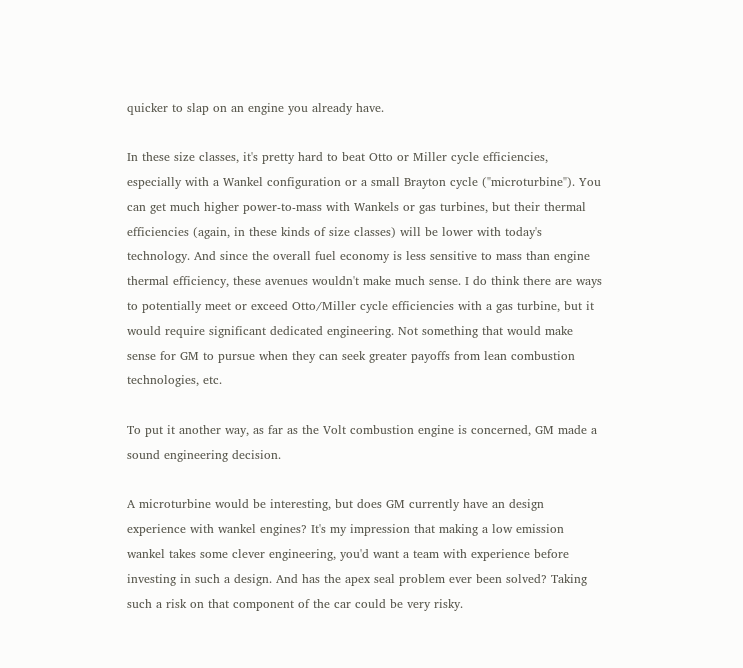quicker to slap on an engine you already have.

In these size classes, it's pretty hard to beat Otto or Miller cycle efficiencies, especially with a Wankel configuration or a small Brayton cycle ("microturbine"). You can get much higher power-to-mass with Wankels or gas turbines, but their thermal efficiencies (again, in these kinds of size classes) will be lower with today's technology. And since the overall fuel economy is less sensitive to mass than engine thermal efficiency, these avenues wouldn't make much sense. I do think there are ways to potentially meet or exceed Otto/Miller cycle efficiencies with a gas turbine, but it would require significant dedicated engineering. Not something that would make sense for GM to pursue when they can seek greater payoffs from lean combustion technologies, etc.

To put it another way, as far as the Volt combustion engine is concerned, GM made a sound engineering decision.

A microturbine would be interesting, but does GM currently have an design experience with wankel engines? It's my impression that making a low emission wankel takes some clever engineering, you'd want a team with experience before investing in such a design. And has the apex seal problem ever been solved? Taking such a risk on that component of the car could be very risky.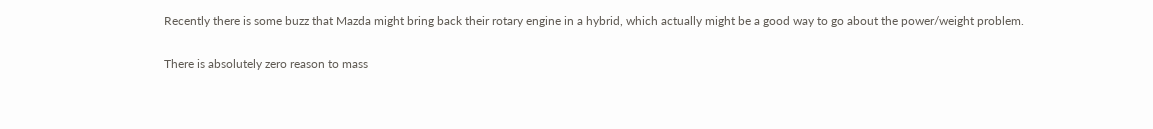Recently there is some buzz that Mazda might bring back their rotary engine in a hybrid, which actually might be a good way to go about the power/weight problem.

There is absolutely zero reason to mass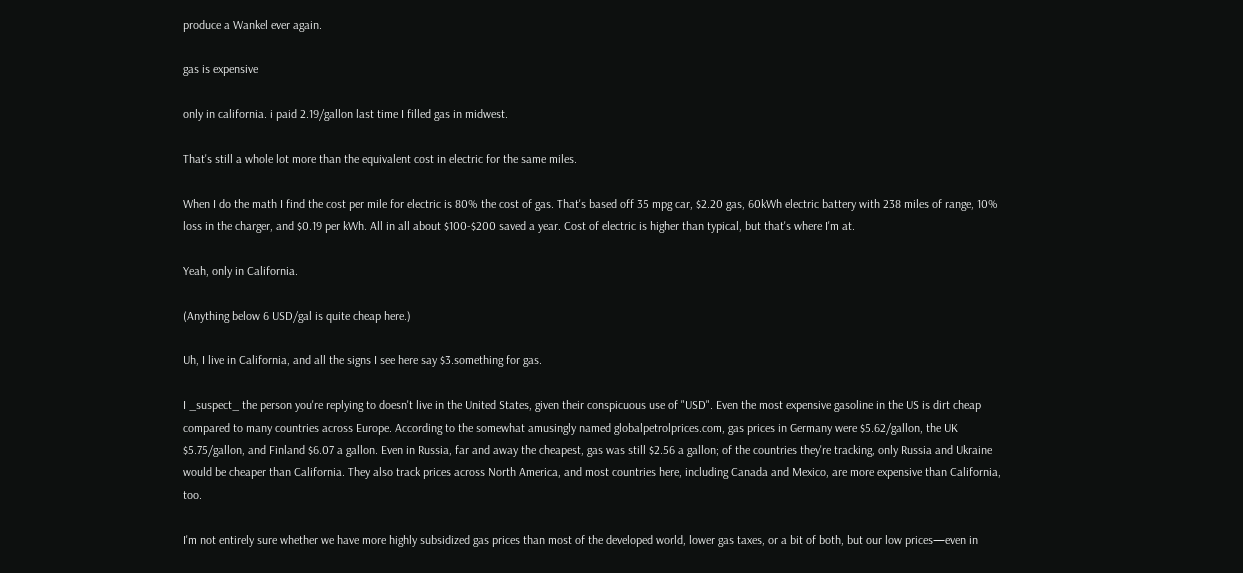produce a Wankel ever again.

gas is expensive

only in california. i paid 2.19/gallon last time I filled gas in midwest.

That's still a whole lot more than the equivalent cost in electric for the same miles.

When I do the math I find the cost per mile for electric is 80% the cost of gas. That's based off 35 mpg car, $2.20 gas, 60kWh electric battery with 238 miles of range, 10% loss in the charger, and $0.19 per kWh. All in all about $100-$200 saved a year. Cost of electric is higher than typical, but that's where I'm at.

Yeah, only in California.

(Anything below 6 USD/gal is quite cheap here.)

Uh, I live in California, and all the signs I see here say $3.something for gas.

I _suspect_ the person you're replying to doesn't live in the United States, given their conspicuous use of "USD". Even the most expensive gasoline in the US is dirt cheap compared to many countries across Europe. According to the somewhat amusingly named globalpetrolprices.com, gas prices in Germany were $5.62/gallon, the UK $5.75/gallon, and Finland $6.07 a gallon. Even in Russia, far and away the cheapest, gas was still $2.56 a gallon; of the countries they're tracking, only Russia and Ukraine would be cheaper than California. They also track prices across North America, and most countries here, including Canada and Mexico, are more expensive than California, too.

I'm not entirely sure whether we have more highly subsidized gas prices than most of the developed world, lower gas taxes, or a bit of both, but our low prices—even in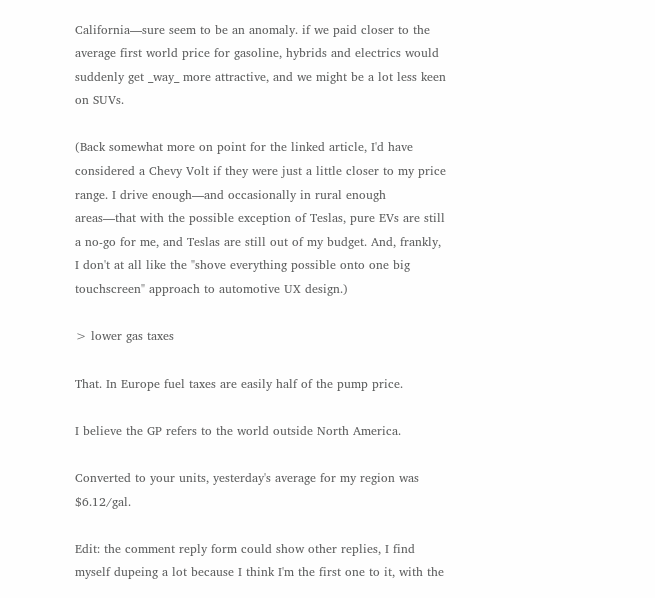California—sure seem to be an anomaly. if we paid closer to the average first world price for gasoline, hybrids and electrics would suddenly get _way_ more attractive, and we might be a lot less keen on SUVs.

(Back somewhat more on point for the linked article, I'd have considered a Chevy Volt if they were just a little closer to my price range. I drive enough—and occasionally in rural enough areas—that with the possible exception of Teslas, pure EVs are still a no-go for me, and Teslas are still out of my budget. And, frankly, I don't at all like the "shove everything possible onto one big touchscreen" approach to automotive UX design.)

> lower gas taxes

That. In Europe fuel taxes are easily half of the pump price.

I believe the GP refers to the world outside North America.

Converted to your units, yesterday's average for my region was $6.12/gal.

Edit: the comment reply form could show other replies, I find myself dupeing a lot because I think I'm the first one to it, with the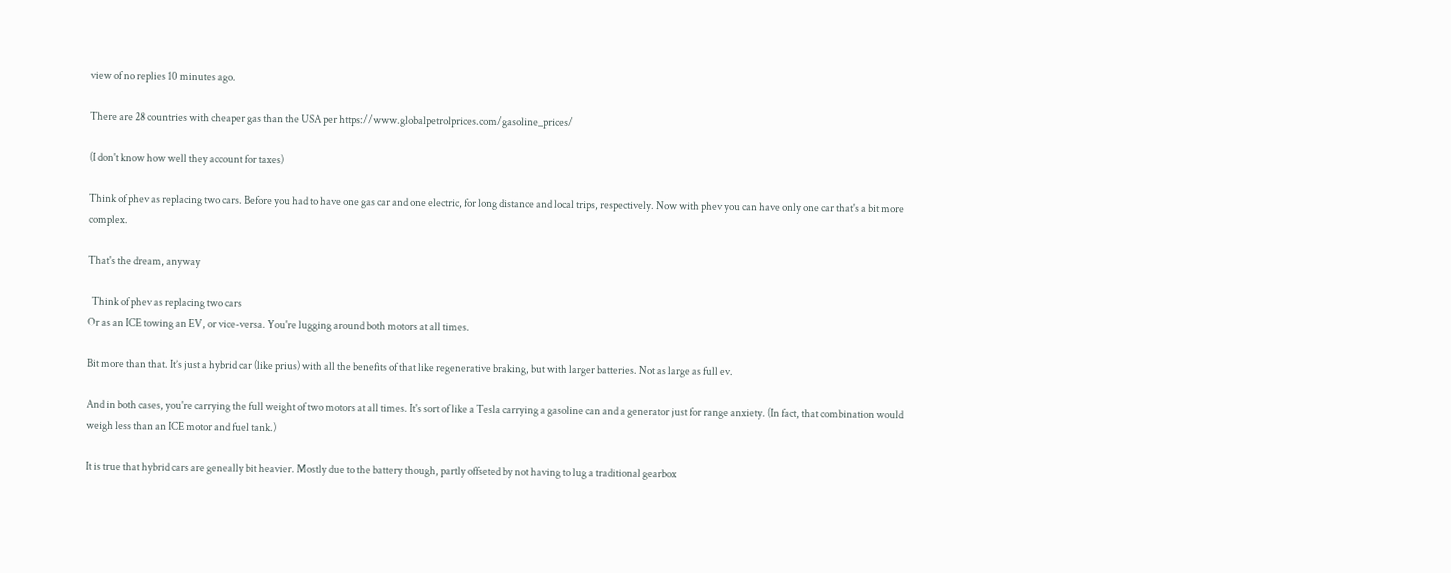view of no replies 10 minutes ago.

There are 28 countries with cheaper gas than the USA per https://www.globalpetrolprices.com/gasoline_prices/

(I don't know how well they account for taxes)

Think of phev as replacing two cars. Before you had to have one gas car and one electric, for long distance and local trips, respectively. Now with phev you can have only one car that's a bit more complex.

That's the dream, anyway

  Think of phev as replacing two cars
Or as an ICE towing an EV, or vice-versa. You're lugging around both motors at all times.

Bit more than that. It’s just a hybrid car (like prius) with all the benefits of that like regenerative braking, but with larger batteries. Not as large as full ev.

And in both cases, you're carrying the full weight of two motors at all times. It's sort of like a Tesla carrying a gasoline can and a generator just for range anxiety. (In fact, that combination would weigh less than an ICE motor and fuel tank.)

It is true that hybrid cars are geneally bit heavier. Mostly due to the battery though, partly offseted by not having to lug a traditional gearbox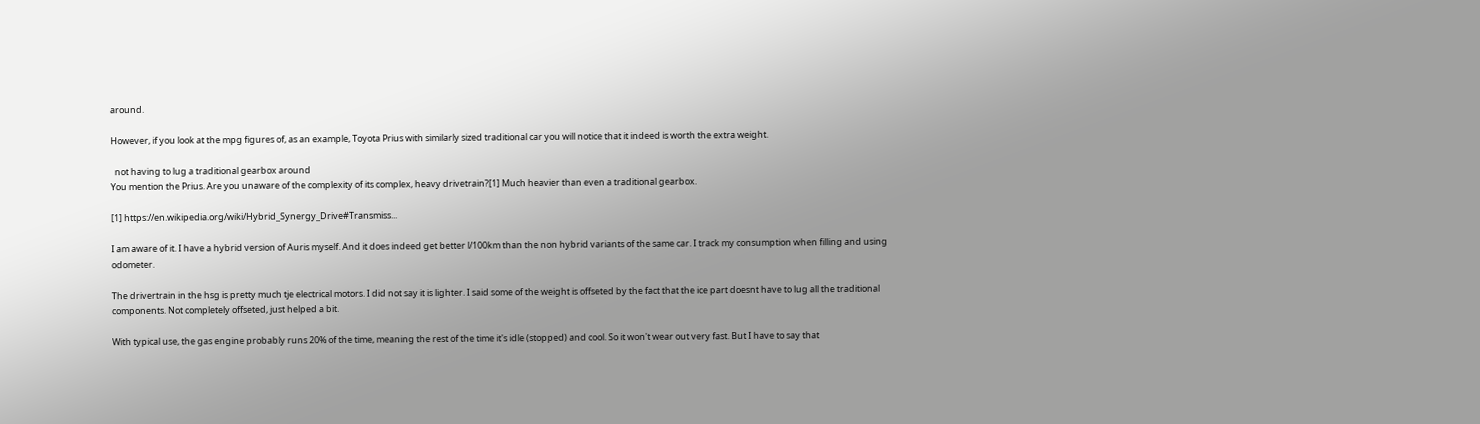around.

However, if you look at the mpg figures of, as an example, Toyota Prius with similarly sized traditional car you will notice that it indeed is worth the extra weight.

  not having to lug a traditional gearbox around
You mention the Prius. Are you unaware of the complexity of its complex, heavy drivetrain?[1] Much heavier than even a traditional gearbox.

[1] https://en.wikipedia.org/wiki/Hybrid_Synergy_Drive#Transmiss...

I am aware of it. I have a hybrid version of Auris myself. And it does indeed get better l/100km than the non hybrid variants of the same car. I track my consumption when filling and using odometer.

The drivertrain in the hsg is pretty much tje electrical motors. I did not say it is lighter. I said some of the weight is offseted by the fact that the ice part doesnt have to lug all the traditional components. Not completely offseted, just helped a bit.

With typical use, the gas engine probably runs 20% of the time, meaning the rest of the time it's idle (stopped) and cool. So it won't wear out very fast. But I have to say that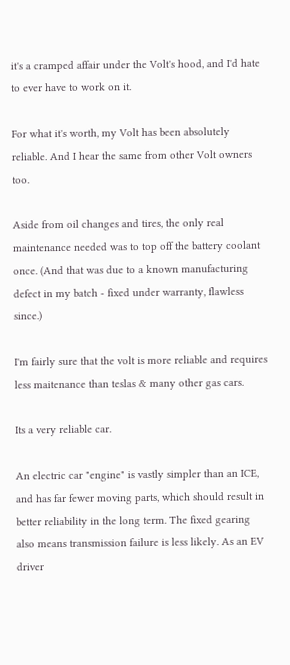it's a cramped affair under the Volt's hood, and I'd hate to ever have to work on it.

For what it's worth, my Volt has been absolutely reliable. And I hear the same from other Volt owners too.

Aside from oil changes and tires, the only real maintenance needed was to top off the battery coolant once. (And that was due to a known manufacturing defect in my batch - fixed under warranty, flawless since.)

I'm fairly sure that the volt is more reliable and requires less maitenance than teslas & many other gas cars.

Its a very reliable car.

An electric car "engine" is vastly simpler than an ICE, and has far fewer moving parts, which should result in better reliability in the long term. The fixed gearing also means transmission failure is less likely. As an EV driver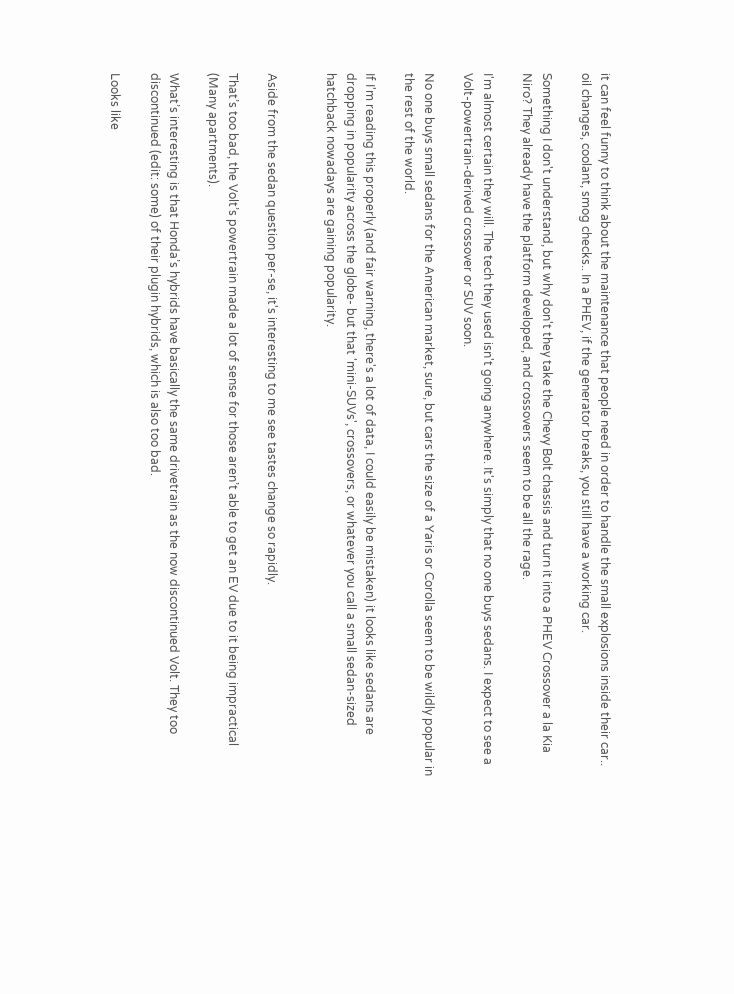it can feel funny to think about the maintenance that people need in order to handle the small explosions inside their car.. oil changes, coolant, smog checks.. In a PHEV, if the generator breaks, you still have a working car.

Something I don't understand, but why don't they take the Chevy Bolt chassis and turn it into a PHEV Crossover a la Kia Niro? They already have the platform developed, and crossovers seem to be all the rage.

I'm almost certain they will. The tech they used isn't going anywhere. It's simply that no one buys sedans. I expect to see a Volt-powertrain-derived crossover or SUV soon.

No one buys small sedans for the American market, sure, but cars the size of a Yaris or Corolla seem to be wildly popular in the rest of the world.

If I'm reading this properly (and fair warning, there's a lot of data, I could easily be mistaken) it looks like sedans are dropping in popularity across the globe- but that 'mini-SUVs', crossovers, or whatever you call a small sedan-sized hatchback nowadays are gaining popularity.


Aside from the sedan question per-se, it's interesting to me see tastes change so rapidly.

That’s too bad, the Volt’s powertrain made a lot of sense for those aren’t able to get an EV due to it being impractical (Many apartments).

What’s interesting is that Honda’s hybrids have basically the same drivetrain as the now discontinued Volt. They too discontinued (edit: some) of their plugin hybrids, which is also too bad.

Looks like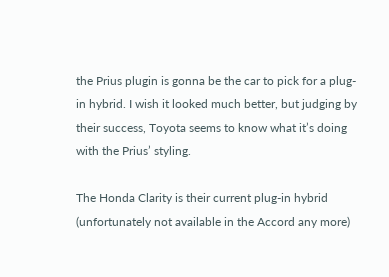the Prius plugin is gonna be the car to pick for a plug-in hybrid. I wish it looked much better, but judging by their success, Toyota seems to know what it’s doing with the Prius’ styling.

The Honda Clarity is their current plug-in hybrid (unfortunately not available in the Accord any more)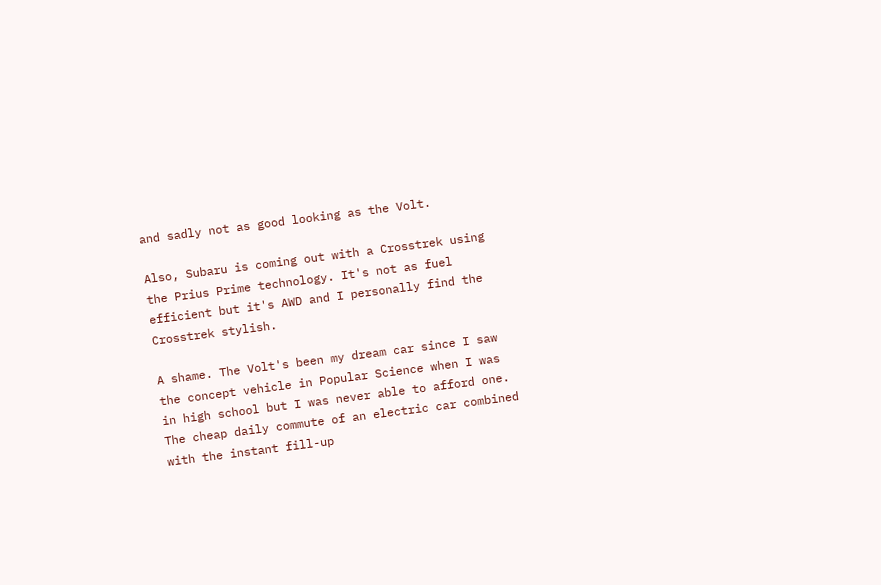and sadly not as good looking as the Volt.

Also, Subaru is coming out with a Crosstrek using the Prius Prime technology. It's not as fuel efficient but it's AWD and I personally find the Crosstrek stylish.

A shame. The Volt's been my dream car since I saw the concept vehicle in Popular Science when I was in high school but I was never able to afford one. The cheap daily commute of an electric car combined with the instant fill-up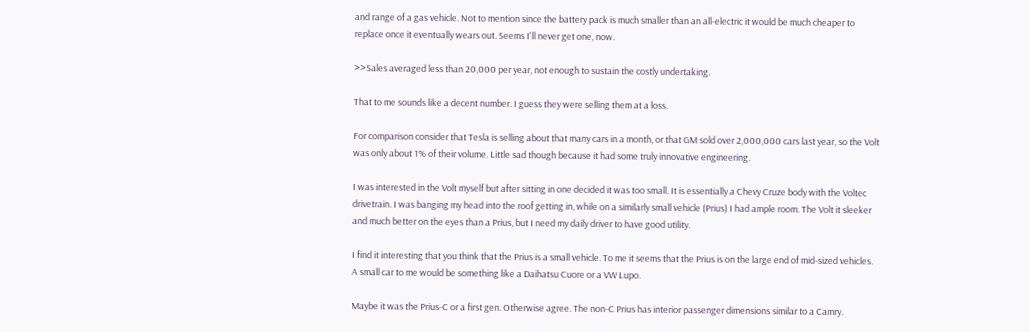and range of a gas vehicle. Not to mention since the battery pack is much smaller than an all-electric it would be much cheaper to replace once it eventually wears out. Seems I'll never get one, now.

>>Sales averaged less than 20,000 per year, not enough to sustain the costly undertaking.

That to me sounds like a decent number. I guess they were selling them at a loss.

For comparison consider that Tesla is selling about that many cars in a month, or that GM sold over 2,000,000 cars last year, so the Volt was only about 1% of their volume. Little sad though because it had some truly innovative engineering.

I was interested in the Volt myself but after sitting in one decided it was too small. It is essentially a Chevy Cruze body with the Voltec drivetrain. I was banging my head into the roof getting in, while on a similarly small vehicle (Prius) I had ample room. The Volt it sleeker and much better on the eyes than a Prius, but I need my daily driver to have good utility.

I find it interesting that you think that the Prius is a small vehicle. To me it seems that the Prius is on the large end of mid-sized vehicles. A small car to me would be something like a Daihatsu Cuore or a VW Lupo.

Maybe it was the Prius-C or a first gen. Otherwise agree. The non-C Prius has interior passenger dimensions similar to a Camry.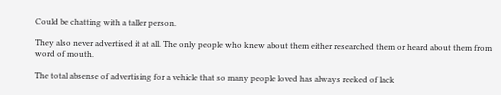Could be chatting with a taller person.

They also never advertised it at all. The only people who knew about them either researched them or heard about them from word of mouth.

The total absense of advertising for a vehicle that so many people loved has always reeked of lack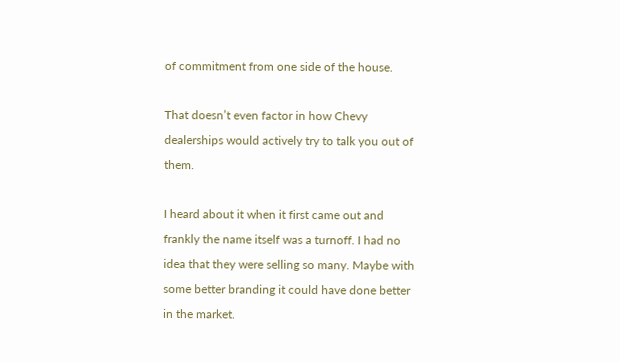of commitment from one side of the house.

That doesn’t even factor in how Chevy dealerships would actively try to talk you out of them.

I heard about it when it first came out and frankly the name itself was a turnoff. I had no idea that they were selling so many. Maybe with some better branding it could have done better in the market.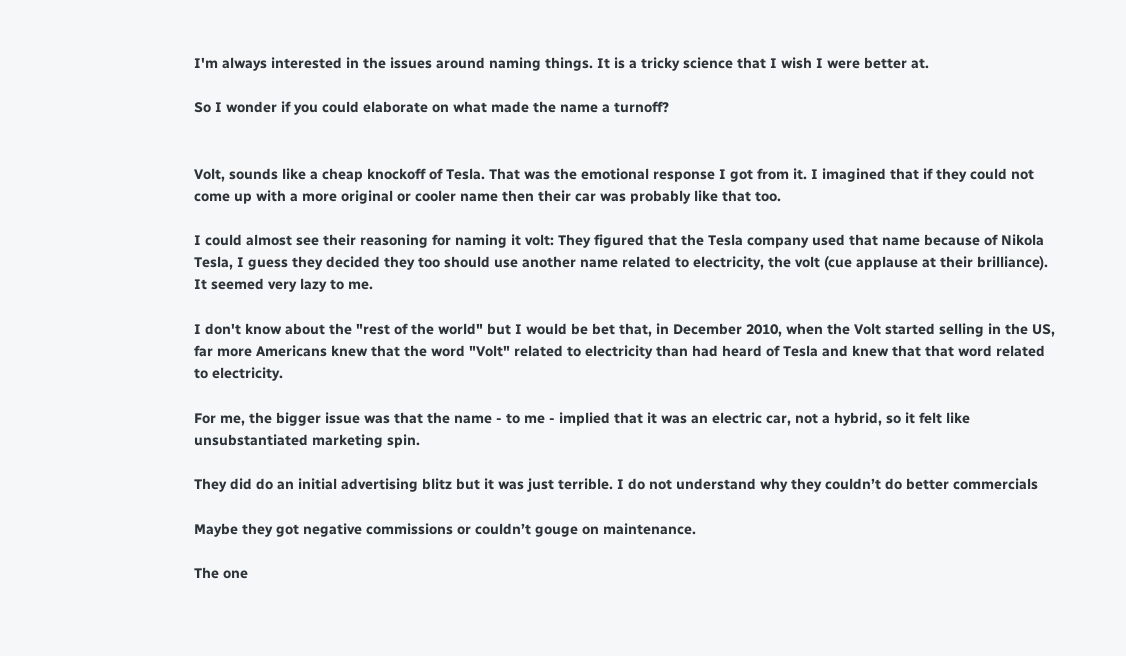I'm always interested in the issues around naming things. It is a tricky science that I wish I were better at.

So I wonder if you could elaborate on what made the name a turnoff?


Volt, sounds like a cheap knockoff of Tesla. That was the emotional response I got from it. I imagined that if they could not come up with a more original or cooler name then their car was probably like that too.

I could almost see their reasoning for naming it volt: They figured that the Tesla company used that name because of Nikola Tesla, I guess they decided they too should use another name related to electricity, the volt (cue applause at their brilliance). It seemed very lazy to me.

I don't know about the "rest of the world" but I would be bet that, in December 2010, when the Volt started selling in the US, far more Americans knew that the word "Volt" related to electricity than had heard of Tesla and knew that that word related to electricity.

For me, the bigger issue was that the name - to me - implied that it was an electric car, not a hybrid, so it felt like unsubstantiated marketing spin.

They did do an initial advertising blitz but it was just terrible. I do not understand why they couldn’t do better commercials

Maybe they got negative commissions or couldn’t gouge on maintenance.

The one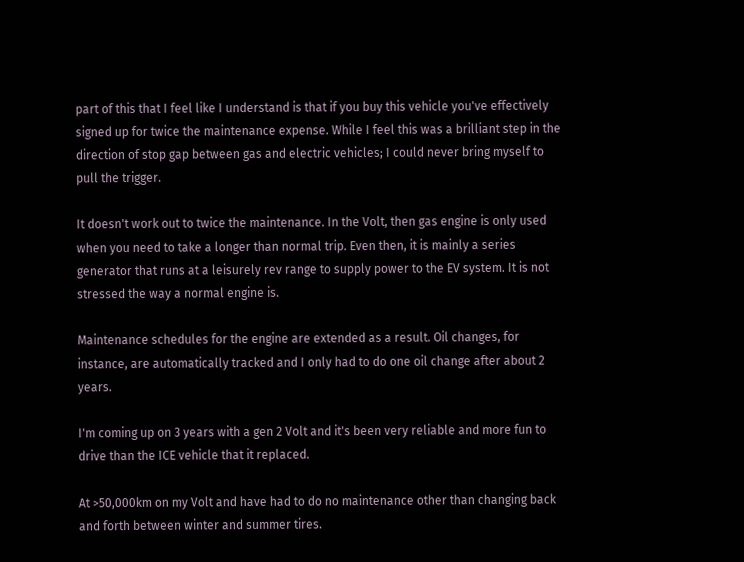part of this that I feel like I understand is that if you buy this vehicle you've effectively signed up for twice the maintenance expense. While I feel this was a brilliant step in the direction of stop gap between gas and electric vehicles; I could never bring myself to pull the trigger.

It doesn't work out to twice the maintenance. In the Volt, then gas engine is only used when you need to take a longer than normal trip. Even then, it is mainly a series generator that runs at a leisurely rev range to supply power to the EV system. It is not stressed the way a normal engine is.

Maintenance schedules for the engine are extended as a result. Oil changes, for instance, are automatically tracked and I only had to do one oil change after about 2 years.

I'm coming up on 3 years with a gen 2 Volt and it's been very reliable and more fun to drive than the ICE vehicle that it replaced.

At >50,000km on my Volt and have had to do no maintenance other than changing back and forth between winter and summer tires.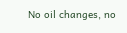No oil changes, no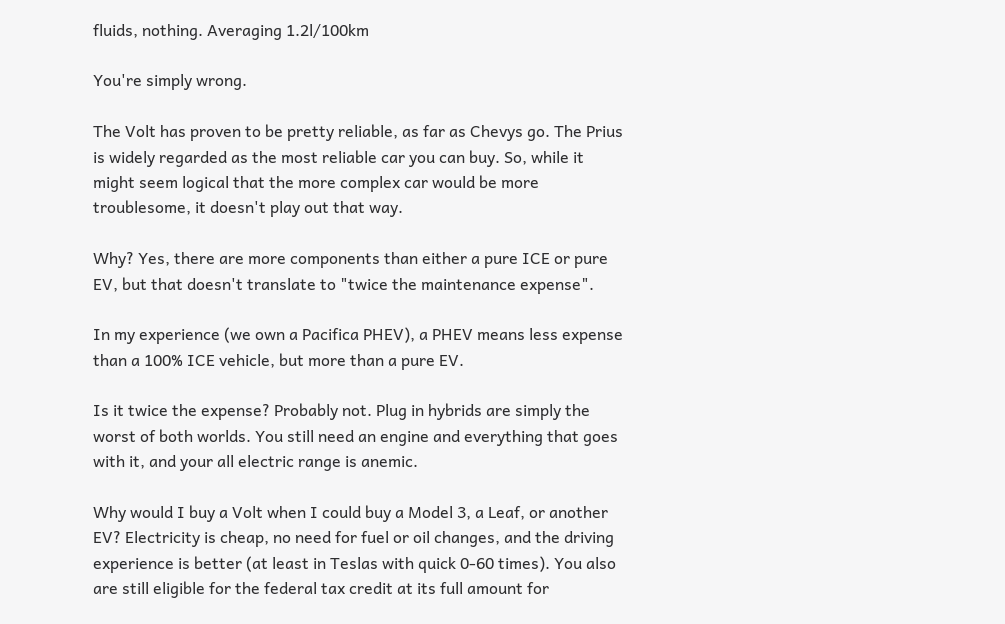fluids, nothing. Averaging 1.2l/100km

You're simply wrong.

The Volt has proven to be pretty reliable, as far as Chevys go. The Prius is widely regarded as the most reliable car you can buy. So, while it might seem logical that the more complex car would be more troublesome, it doesn't play out that way.

Why? Yes, there are more components than either a pure ICE or pure EV, but that doesn't translate to "twice the maintenance expense".

In my experience (we own a Pacifica PHEV), a PHEV means less expense than a 100% ICE vehicle, but more than a pure EV.

Is it twice the expense? Probably not. Plug in hybrids are simply the worst of both worlds. You still need an engine and everything that goes with it, and your all electric range is anemic.

Why would I buy a Volt when I could buy a Model 3, a Leaf, or another EV? Electricity is cheap, no need for fuel or oil changes, and the driving experience is better (at least in Teslas with quick 0-60 times). You also are still eligible for the federal tax credit at its full amount for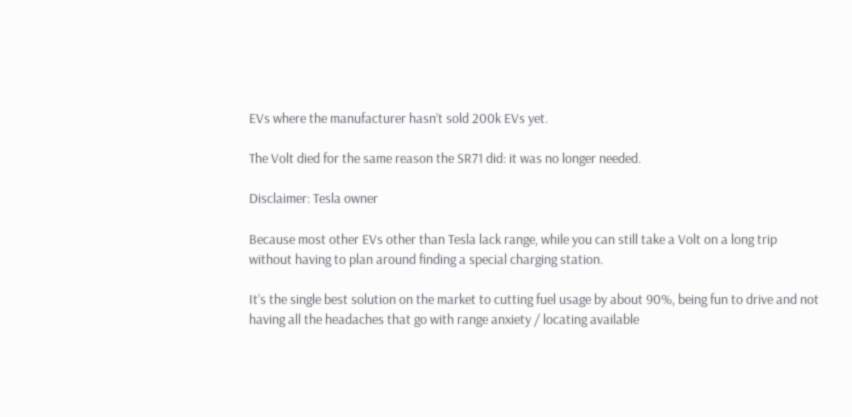EVs where the manufacturer hasn’t sold 200k EVs yet.

The Volt died for the same reason the SR71 did: it was no longer needed.

Disclaimer: Tesla owner

Because most other EVs other than Tesla lack range, while you can still take a Volt on a long trip without having to plan around finding a special charging station.

It’s the single best solution on the market to cutting fuel usage by about 90%, being fun to drive and not having all the headaches that go with range anxiety / locating available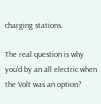charging stations.

The real question is why you’d by an all electric when the Volt was an option?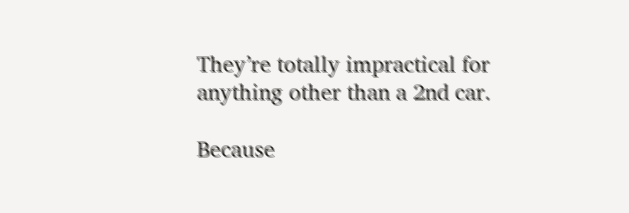They’re totally impractical for anything other than a 2nd car.

Because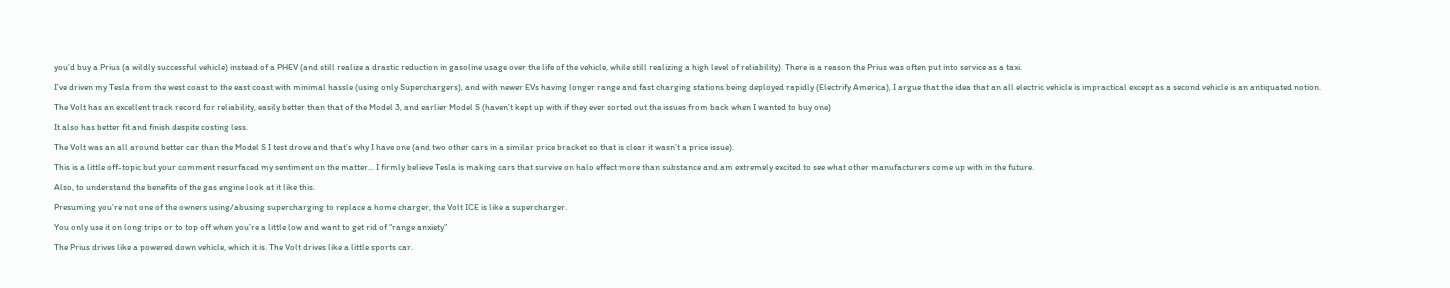you’d buy a Prius (a wildly successful vehicle) instead of a PHEV (and still realize a drastic reduction in gasoline usage over the life of the vehicle, while still realizing a high level of reliability). There is a reason the Prius was often put into service as a taxi.

I’ve driven my Tesla from the west coast to the east coast with minimal hassle (using only Superchargers), and with newer EVs having longer range and fast charging stations being deployed rapidly (Electrify America), I argue that the idea that an all electric vehicle is impractical except as a second vehicle is an antiquated notion.

The Volt has an excellent track record for reliability, easily better than that of the Model 3, and earlier Model S (haven’t kept up with if they ever sorted out the issues from back when I wanted to buy one)

It also has better fit and finish despite costing less.

The Volt was an all around better car than the Model S I test drove and that’s why I have one (and two other cars in a similar price bracket so that is clear it wasn’t a price issue).

This is a little off-topic but your comment resurfaced my sentiment on the matter... I firmly believe Tesla is making cars that survive on halo effect more than substance and am extremely excited to see what other manufacturers come up with in the future.

Also, to understand the benefits of the gas engine look at it like this.

Presuming you’re not one of the owners using/abusing supercharging to replace a home charger, the Volt ICE is like a supercharger.

You only use it on long trips or to top off when you’re a little low and want to get rid of “range anxiety”

The Prius drives like a powered down vehicle, which it is. The Volt drives like a little sports car.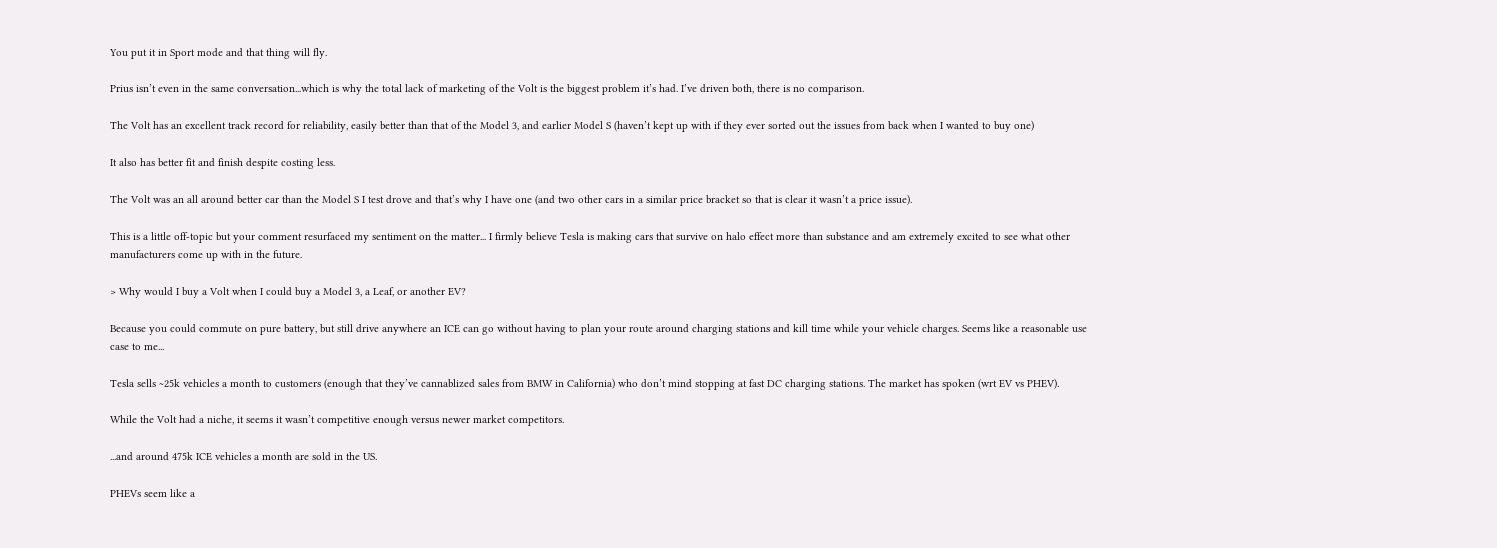You put it in Sport mode and that thing will fly.

Prius isn’t even in the same conversation...which is why the total lack of marketing of the Volt is the biggest problem it’s had. I’ve driven both, there is no comparison.

The Volt has an excellent track record for reliability, easily better than that of the Model 3, and earlier Model S (haven’t kept up with if they ever sorted out the issues from back when I wanted to buy one)

It also has better fit and finish despite costing less.

The Volt was an all around better car than the Model S I test drove and that’s why I have one (and two other cars in a similar price bracket so that is clear it wasn’t a price issue).

This is a little off-topic but your comment resurfaced my sentiment on the matter... I firmly believe Tesla is making cars that survive on halo effect more than substance and am extremely excited to see what other manufacturers come up with in the future.

> Why would I buy a Volt when I could buy a Model 3, a Leaf, or another EV?

Because you could commute on pure battery, but still drive anywhere an ICE can go without having to plan your route around charging stations and kill time while your vehicle charges. Seems like a reasonable use case to me...

Tesla sells ~25k vehicles a month to customers (enough that they’ve cannablized sales from BMW in California) who don’t mind stopping at fast DC charging stations. The market has spoken (wrt EV vs PHEV).

While the Volt had a niche, it seems it wasn’t competitive enough versus newer market competitors.

...and around 475k ICE vehicles a month are sold in the US.

PHEVs seem like a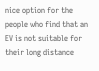nice option for the people who find that an EV is not suitable for their long distance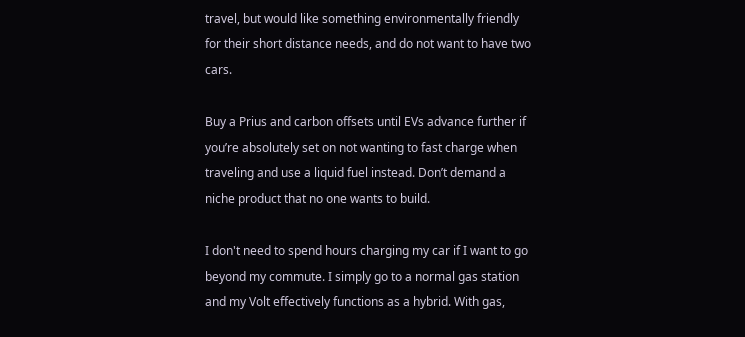travel, but would like something environmentally friendly for their short distance needs, and do not want to have two cars.

Buy a Prius and carbon offsets until EVs advance further if you’re absolutely set on not wanting to fast charge when traveling and use a liquid fuel instead. Don’t demand a niche product that no one wants to build.

I don't need to spend hours charging my car if I want to go beyond my commute. I simply go to a normal gas station and my Volt effectively functions as a hybrid. With gas,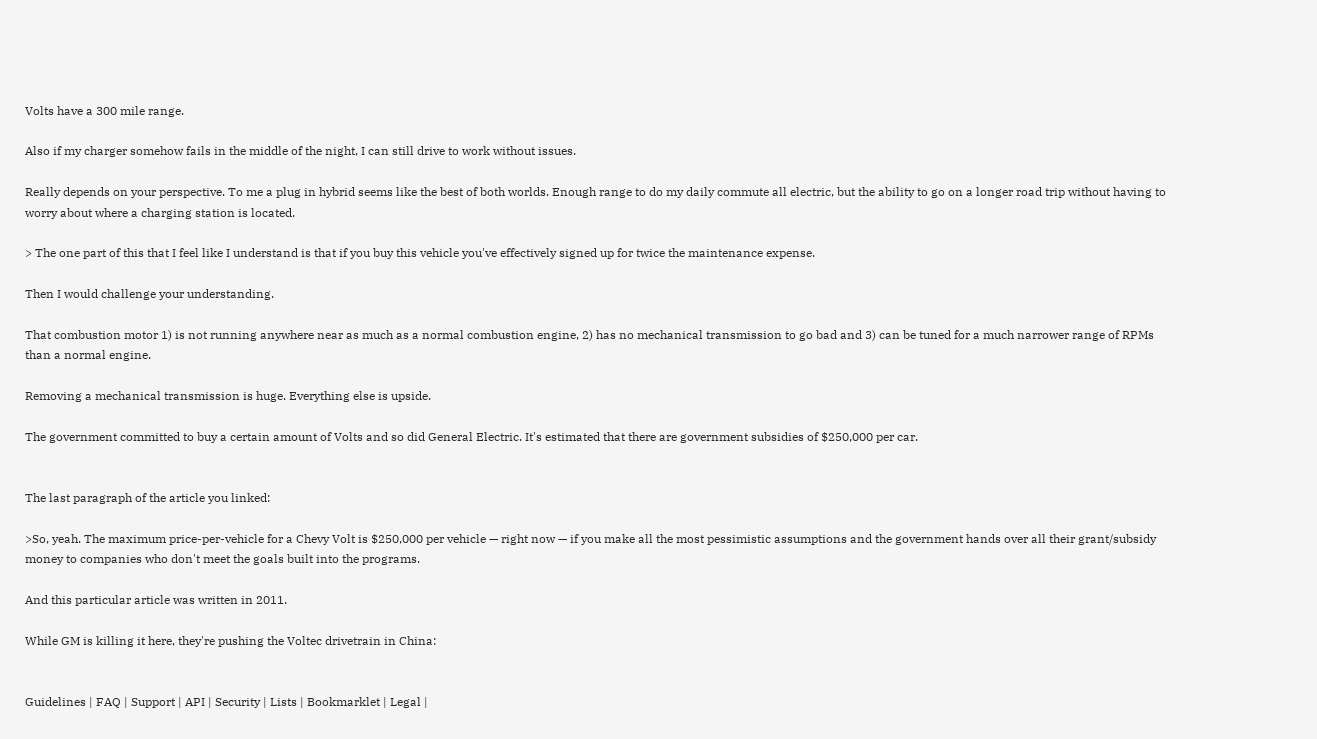Volts have a 300 mile range.

Also if my charger somehow fails in the middle of the night, I can still drive to work without issues.

Really depends on your perspective. To me a plug in hybrid seems like the best of both worlds. Enough range to do my daily commute all electric, but the ability to go on a longer road trip without having to worry about where a charging station is located.

> The one part of this that I feel like I understand is that if you buy this vehicle you've effectively signed up for twice the maintenance expense.

Then I would challenge your understanding.

That combustion motor 1) is not running anywhere near as much as a normal combustion engine, 2) has no mechanical transmission to go bad and 3) can be tuned for a much narrower range of RPMs than a normal engine.

Removing a mechanical transmission is huge. Everything else is upside.

The government committed to buy a certain amount of Volts and so did General Electric. It's estimated that there are government subsidies of $250,000 per car.


The last paragraph of the article you linked:

>So, yeah. The maximum price-per-vehicle for a Chevy Volt is $250,000 per vehicle — right now — if you make all the most pessimistic assumptions and the government hands over all their grant/subsidy money to companies who don't meet the goals built into the programs.

And this particular article was written in 2011.

While GM is killing it here, they're pushing the Voltec drivetrain in China:


Guidelines | FAQ | Support | API | Security | Lists | Bookmarklet | Legal |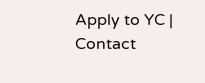Apply to YC | Contact